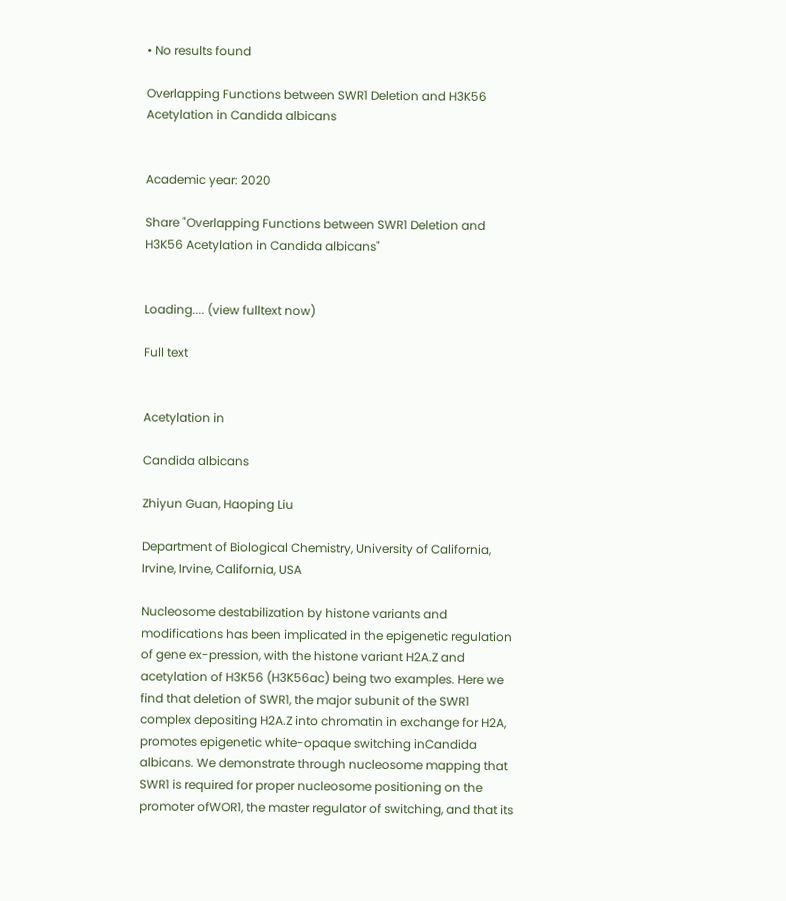• No results found

Overlapping Functions between SWR1 Deletion and H3K56 Acetylation in Candida albicans


Academic year: 2020

Share "Overlapping Functions between SWR1 Deletion and H3K56 Acetylation in Candida albicans"


Loading.... (view fulltext now)

Full text


Acetylation in

Candida albicans

Zhiyun Guan, Haoping Liu

Department of Biological Chemistry, University of California, Irvine, Irvine, California, USA

Nucleosome destabilization by histone variants and modifications has been implicated in the epigenetic regulation of gene ex-pression, with the histone variant H2A.Z and acetylation of H3K56 (H3K56ac) being two examples. Here we find that deletion of SWR1, the major subunit of the SWR1 complex depositing H2A.Z into chromatin in exchange for H2A, promotes epigenetic white-opaque switching inCandida albicans. We demonstrate through nucleosome mapping that SWR1 is required for proper nucleosome positioning on the promoter ofWOR1, the master regulator of switching, and that its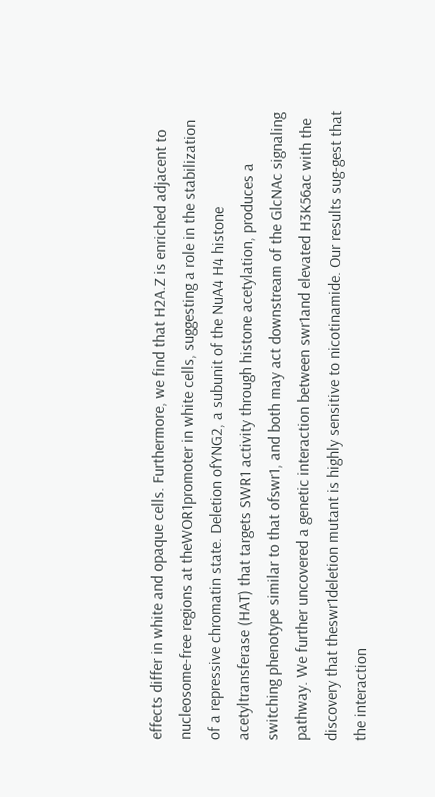effects differ in white and opaque cells. Furthermore, we find that H2A.Z is enriched adjacent to nucleosome-free regions at theWOR1promoter in white cells, suggesting a role in the stabilization of a repressive chromatin state. Deletion ofYNG2, a subunit of the NuA4 H4 histone acetyltransferase (HAT) that targets SWR1 activity through histone acetylation, produces a switching phenotype similar to that ofswr1, and both may act downstream of the GlcNAc signaling pathway. We further uncovered a genetic interaction between swr1and elevated H3K56ac with the discovery that theswr1deletion mutant is highly sensitive to nicotinamide. Our results sug-gest that the interaction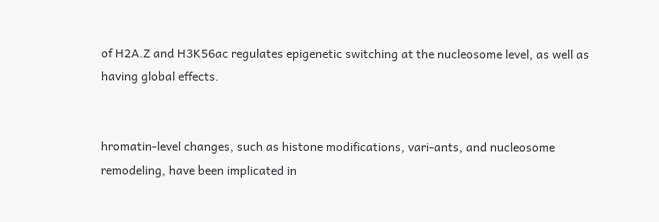of H2A.Z and H3K56ac regulates epigenetic switching at the nucleosome level, as well as having global effects.


hromatin-level changes, such as histone modifications, vari-ants, and nucleosome remodeling, have been implicated in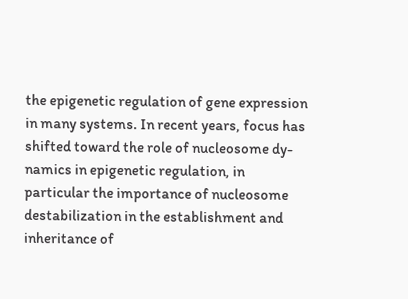the epigenetic regulation of gene expression in many systems. In recent years, focus has shifted toward the role of nucleosome dy-namics in epigenetic regulation, in particular the importance of nucleosome destabilization in the establishment and inheritance of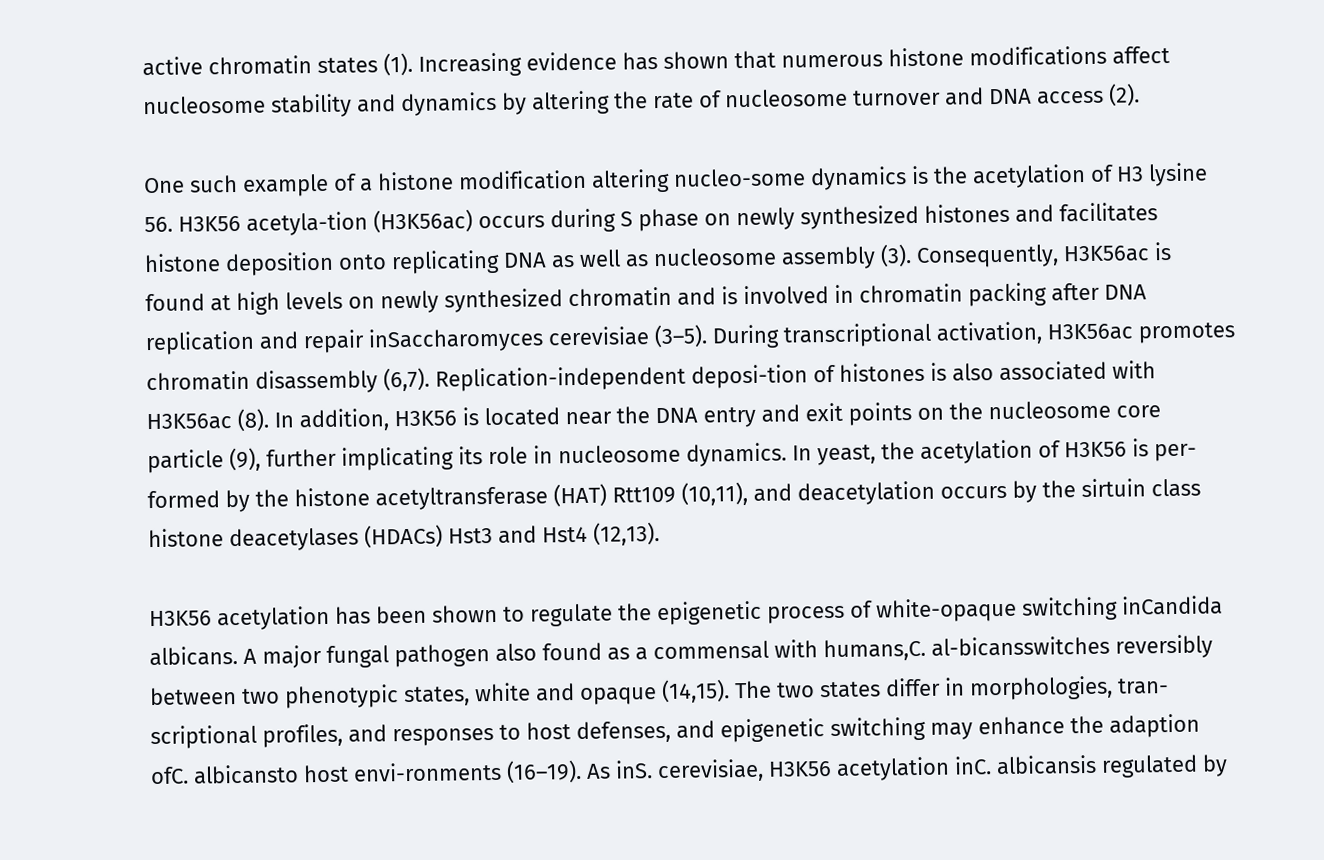active chromatin states (1). Increasing evidence has shown that numerous histone modifications affect nucleosome stability and dynamics by altering the rate of nucleosome turnover and DNA access (2).

One such example of a histone modification altering nucleo-some dynamics is the acetylation of H3 lysine 56. H3K56 acetyla-tion (H3K56ac) occurs during S phase on newly synthesized histones and facilitates histone deposition onto replicating DNA as well as nucleosome assembly (3). Consequently, H3K56ac is found at high levels on newly synthesized chromatin and is involved in chromatin packing after DNA replication and repair inSaccharomyces cerevisiae (3–5). During transcriptional activation, H3K56ac promotes chromatin disassembly (6,7). Replication-independent deposi-tion of histones is also associated with H3K56ac (8). In addition, H3K56 is located near the DNA entry and exit points on the nucleosome core particle (9), further implicating its role in nucleosome dynamics. In yeast, the acetylation of H3K56 is per-formed by the histone acetyltransferase (HAT) Rtt109 (10,11), and deacetylation occurs by the sirtuin class histone deacetylases (HDACs) Hst3 and Hst4 (12,13).

H3K56 acetylation has been shown to regulate the epigenetic process of white-opaque switching inCandida albicans. A major fungal pathogen also found as a commensal with humans,C. al-bicansswitches reversibly between two phenotypic states, white and opaque (14,15). The two states differ in morphologies, tran-scriptional profiles, and responses to host defenses, and epigenetic switching may enhance the adaption ofC. albicansto host envi-ronments (16–19). As inS. cerevisiae, H3K56 acetylation inC. albicansis regulated by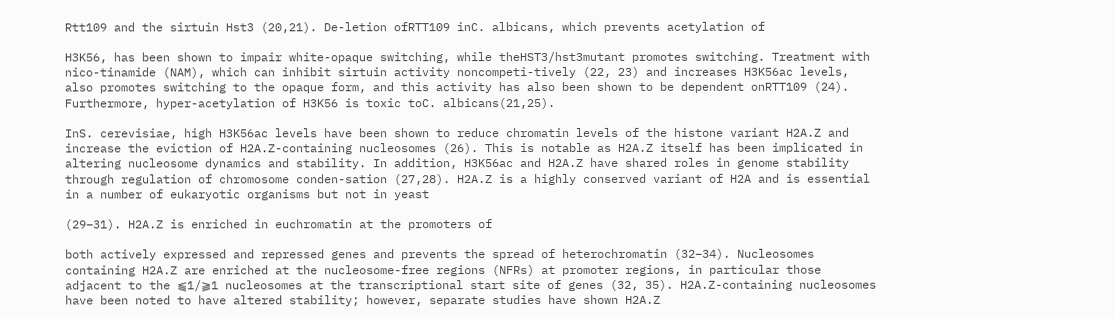Rtt109 and the sirtuin Hst3 (20,21). De-letion ofRTT109 inC. albicans, which prevents acetylation of

H3K56, has been shown to impair white-opaque switching, while theHST3/hst3mutant promotes switching. Treatment with nico-tinamide (NAM), which can inhibit sirtuin activity noncompeti-tively (22, 23) and increases H3K56ac levels, also promotes switching to the opaque form, and this activity has also been shown to be dependent onRTT109 (24). Furthermore, hyper-acetylation of H3K56 is toxic toC. albicans(21,25).

InS. cerevisiae, high H3K56ac levels have been shown to reduce chromatin levels of the histone variant H2A.Z and increase the eviction of H2A.Z-containing nucleosomes (26). This is notable as H2A.Z itself has been implicated in altering nucleosome dynamics and stability. In addition, H3K56ac and H2A.Z have shared roles in genome stability through regulation of chromosome conden-sation (27,28). H2A.Z is a highly conserved variant of H2A and is essential in a number of eukaryotic organisms but not in yeast

(29–31). H2A.Z is enriched in euchromatin at the promoters of

both actively expressed and repressed genes and prevents the spread of heterochromatin (32–34). Nucleosomes containing H2A.Z are enriched at the nucleosome-free regions (NFRs) at promoter regions, in particular those adjacent to the ⫹1/⫺1 nucleosomes at the transcriptional start site of genes (32, 35). H2A.Z-containing nucleosomes have been noted to have altered stability; however, separate studies have shown H2A.Z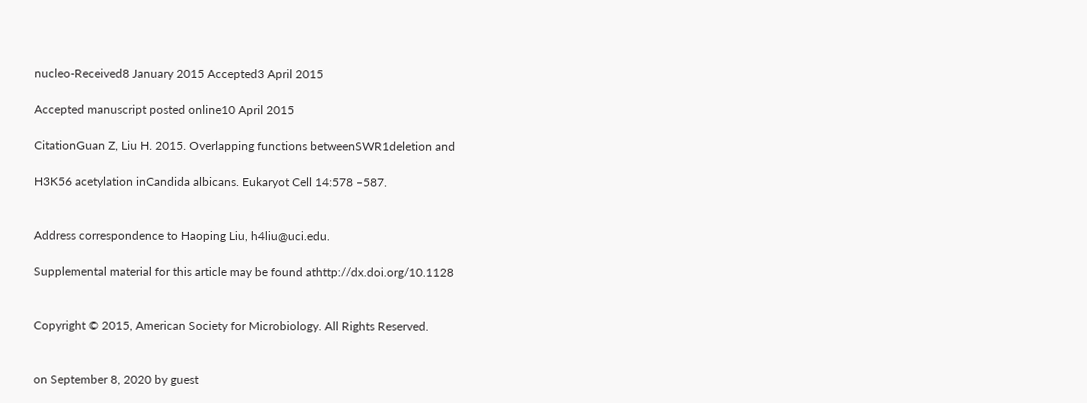nucleo-Received8 January 2015 Accepted3 April 2015

Accepted manuscript posted online10 April 2015

CitationGuan Z, Liu H. 2015. Overlapping functions betweenSWR1deletion and

H3K56 acetylation inCandida albicans. Eukaryot Cell 14:578 –587.


Address correspondence to Haoping Liu, h4liu@uci.edu.

Supplemental material for this article may be found athttp://dx.doi.org/10.1128


Copyright © 2015, American Society for Microbiology. All Rights Reserved.


on September 8, 2020 by guest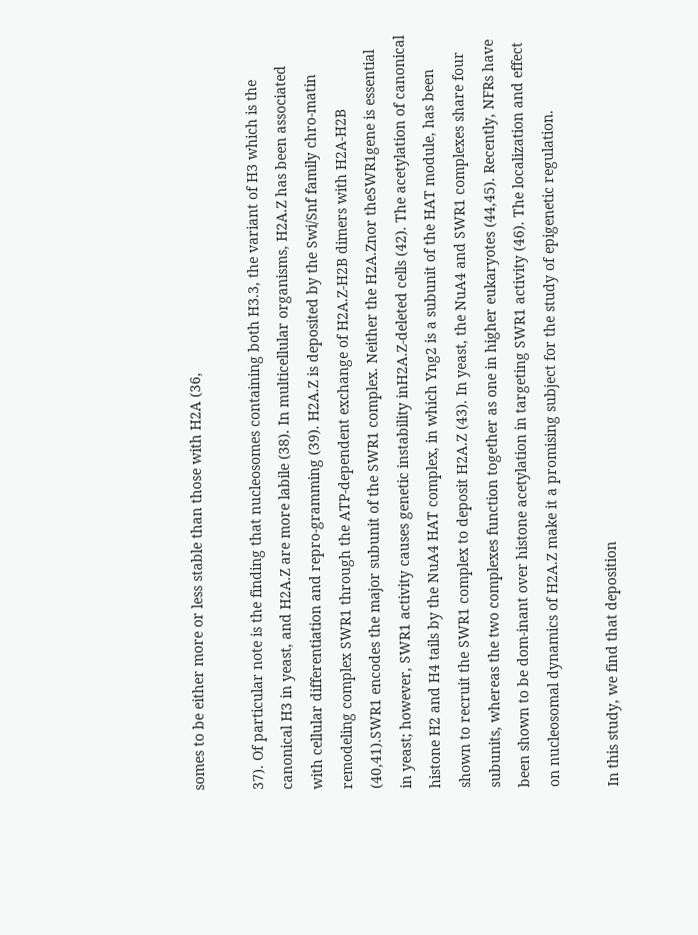somes to be either more or less stable than those with H2A (36,

37). Of particular note is the finding that nucleosomes containing both H3.3, the variant of H3 which is the canonical H3 in yeast, and H2A.Z are more labile (38). In multicellular organisms, H2A.Z has been associated with cellular differentiation and repro-gramming (39). H2A.Z is deposited by the Swi/Snf family chro-matin remodeling complex SWR1 through the ATP-dependent exchange of H2A.Z-H2B dimers with H2A-H2B (40,41).SWR1 encodes the major subunit of the SWR1 complex. Neither the H2A.Znor theSWR1gene is essential in yeast; however, SWR1 activity causes genetic instability inH2A.Z-deleted cells (42). The acetylation of canonical histone H2 and H4 tails by the NuA4 HAT complex, in which Yng2 is a subunit of the HAT module, has been shown to recruit the SWR1 complex to deposit H2A.Z (43). In yeast, the NuA4 and SWR1 complexes share four subunits, whereas the two complexes function together as one in higher eukaryotes (44,45). Recently, NFRs have been shown to be dom-inant over histone acetylation in targeting SWR1 activity (46). The localization and effect on nucleosomal dynamics of H2A.Z make it a promising subject for the study of epigenetic regulation.

In this study, we find that deposition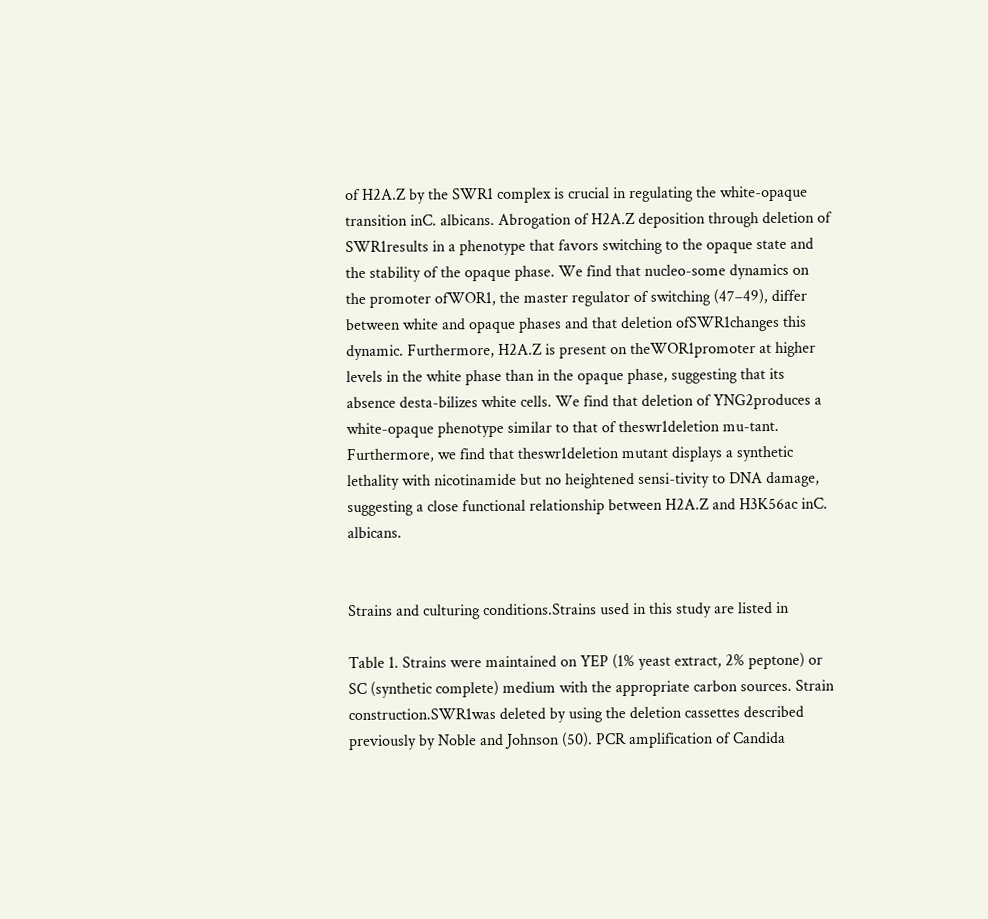of H2A.Z by the SWR1 complex is crucial in regulating the white-opaque transition inC. albicans. Abrogation of H2A.Z deposition through deletion of SWR1results in a phenotype that favors switching to the opaque state and the stability of the opaque phase. We find that nucleo-some dynamics on the promoter ofWOR1, the master regulator of switching (47–49), differ between white and opaque phases and that deletion ofSWR1changes this dynamic. Furthermore, H2A.Z is present on theWOR1promoter at higher levels in the white phase than in the opaque phase, suggesting that its absence desta-bilizes white cells. We find that deletion of YNG2produces a white-opaque phenotype similar to that of theswr1deletion mu-tant. Furthermore, we find that theswr1deletion mutant displays a synthetic lethality with nicotinamide but no heightened sensi-tivity to DNA damage, suggesting a close functional relationship between H2A.Z and H3K56ac inC. albicans.


Strains and culturing conditions.Strains used in this study are listed in

Table 1. Strains were maintained on YEP (1% yeast extract, 2% peptone) or SC (synthetic complete) medium with the appropriate carbon sources. Strain construction.SWR1was deleted by using the deletion cassettes described previously by Noble and Johnson (50). PCR amplification of Candida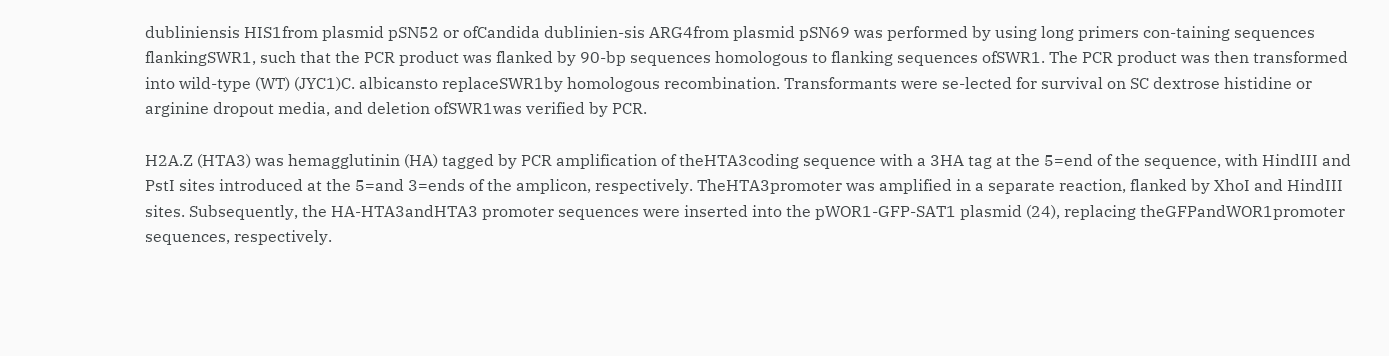dubliniensis HIS1from plasmid pSN52 or ofCandida dublinien-sis ARG4from plasmid pSN69 was performed by using long primers con-taining sequences flankingSWR1, such that the PCR product was flanked by 90-bp sequences homologous to flanking sequences ofSWR1. The PCR product was then transformed into wild-type (WT) (JYC1)C. albicansto replaceSWR1by homologous recombination. Transformants were se-lected for survival on SC dextrose histidine or arginine dropout media, and deletion ofSWR1was verified by PCR.

H2A.Z (HTA3) was hemagglutinin (HA) tagged by PCR amplification of theHTA3coding sequence with a 3HA tag at the 5=end of the sequence, with HindIII and PstI sites introduced at the 5=and 3=ends of the amplicon, respectively. TheHTA3promoter was amplified in a separate reaction, flanked by XhoI and HindIII sites. Subsequently, the HA-HTA3andHTA3 promoter sequences were inserted into the pWOR1-GFP-SAT1 plasmid (24), replacing theGFPandWOR1promoter sequences, respectively.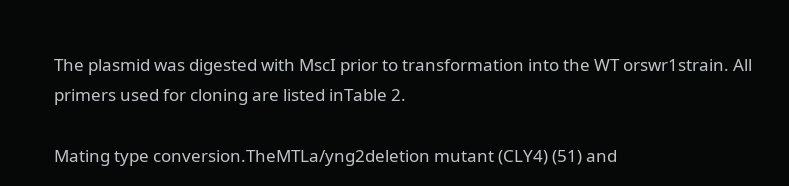The plasmid was digested with MscI prior to transformation into the WT orswr1strain. All primers used for cloning are listed inTable 2.

Mating type conversion.TheMTLa/yng2deletion mutant (CLY4) (51) and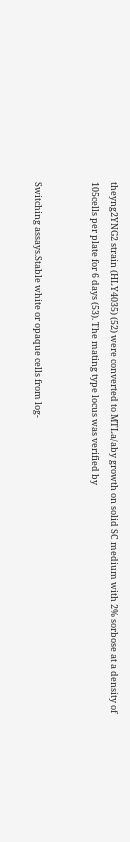theyng2YNG2 strain (HLY4035) (52) were converted to MTLa/aby growth on solid SC medium with 2% sorbose at a density of 105cells per plate for 6 days (53). The mating type locus was verified by


Switching assays.Stable white or opaque cells from log-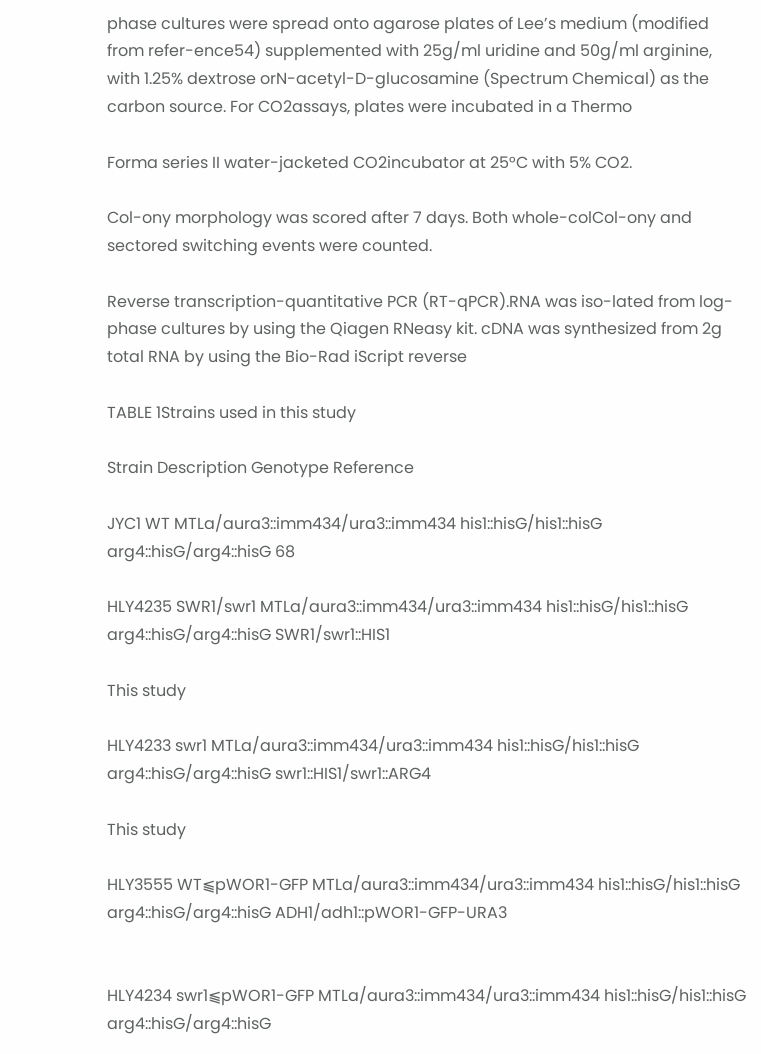phase cultures were spread onto agarose plates of Lee’s medium (modified from refer-ence54) supplemented with 25g/ml uridine and 50g/ml arginine, with 1.25% dextrose orN-acetyl-D-glucosamine (Spectrum Chemical) as the carbon source. For CO2assays, plates were incubated in a Thermo

Forma series II water-jacketed CO2incubator at 25°C with 5% CO2.

Col-ony morphology was scored after 7 days. Both whole-colCol-ony and sectored switching events were counted.

Reverse transcription-quantitative PCR (RT-qPCR).RNA was iso-lated from log-phase cultures by using the Qiagen RNeasy kit. cDNA was synthesized from 2g total RNA by using the Bio-Rad iScript reverse

TABLE 1Strains used in this study

Strain Description Genotype Reference

JYC1 WT MTLa/aura3::imm434/ura3::imm434 his1::hisG/his1::hisG arg4::hisG/arg4::hisG 68

HLY4235 SWR1/swr1 MTLa/aura3::imm434/ura3::imm434 his1::hisG/his1::hisG arg4::hisG/arg4::hisG SWR1/swr1::HIS1

This study

HLY4233 swr1 MTLa/aura3::imm434/ura3::imm434 his1::hisG/his1::hisG arg4::hisG/arg4::hisG swr1::HIS1/swr1::ARG4

This study

HLY3555 WT⫹pWOR1-GFP MTLa/aura3::imm434/ura3::imm434 his1::hisG/his1::hisG arg4::hisG/arg4::hisG ADH1/adh1::pWOR1-GFP-URA3


HLY4234 swr1⫹pWOR1-GFP MTLa/aura3::imm434/ura3::imm434 his1::hisG/his1::hisG arg4::hisG/arg4::hisG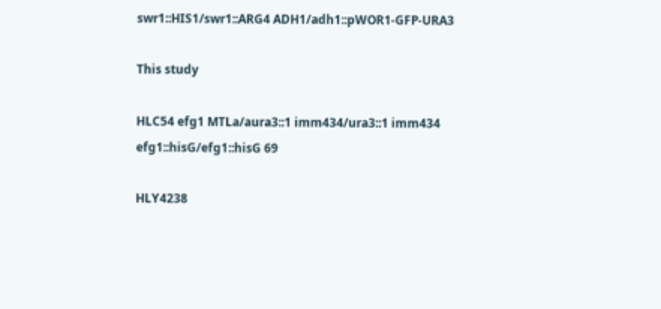swr1::HIS1/swr1::ARG4 ADH1/adh1::pWOR1-GFP-URA3

This study

HLC54 efg1 MTLa/aura3::1 imm434/ura3::1 imm434 efg1::hisG/efg1::hisG 69

HLY4238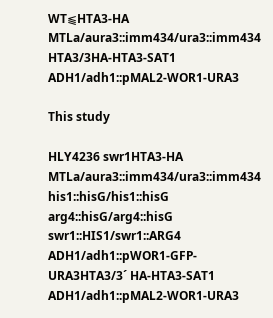WT⫹HTA3-HA MTLa/aura3::imm434/ura3::imm434 HTA3/3HA-HTA3-SAT1 ADH1/adh1::pMAL2-WOR1-URA3

This study

HLY4236 swr1HTA3-HA MTLa/aura3::imm434/ura3::imm434 his1::hisG/his1::hisG arg4::hisG/arg4::hisG swr1::HIS1/swr1::ARG4 ADH1/adh1::pWOR1-GFP-URA3HTA3/3´ HA-HTA3-SAT1 ADH1/adh1::pMAL2-WOR1-URA3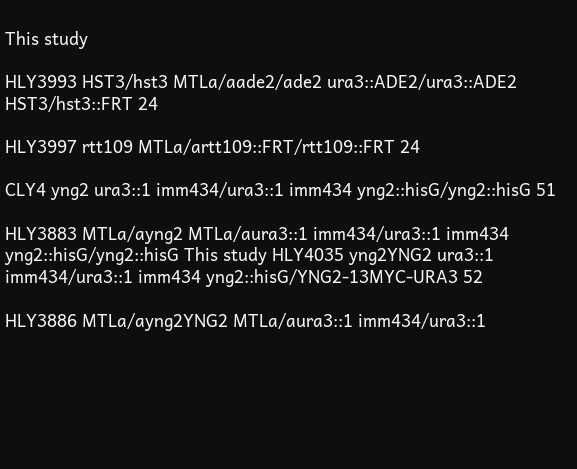This study

HLY3993 HST3/hst3 MTLa/aade2/ade2 ura3::ADE2/ura3::ADE2 HST3/hst3::FRT 24

HLY3997 rtt109 MTLa/artt109::FRT/rtt109::FRT 24

CLY4 yng2 ura3::1 imm434/ura3::1 imm434 yng2::hisG/yng2::hisG 51

HLY3883 MTLa/ayng2 MTLa/aura3::1 imm434/ura3::1 imm434 yng2::hisG/yng2::hisG This study HLY4035 yng2YNG2 ura3::1 imm434/ura3::1 imm434 yng2::hisG/YNG2-13MYC-URA3 52

HLY3886 MTLa/ayng2YNG2 MTLa/aura3::1 imm434/ura3::1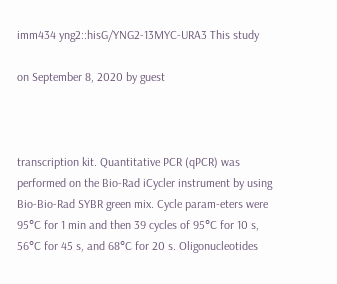imm434 yng2::hisG/YNG2-13MYC-URA3 This study

on September 8, 2020 by guest



transcription kit. Quantitative PCR (qPCR) was performed on the Bio-Rad iCycler instrument by using Bio-Bio-Rad SYBR green mix. Cycle param-eters were 95°C for 1 min and then 39 cycles of 95°C for 10 s, 56°C for 45 s, and 68°C for 20 s. Oligonucleotides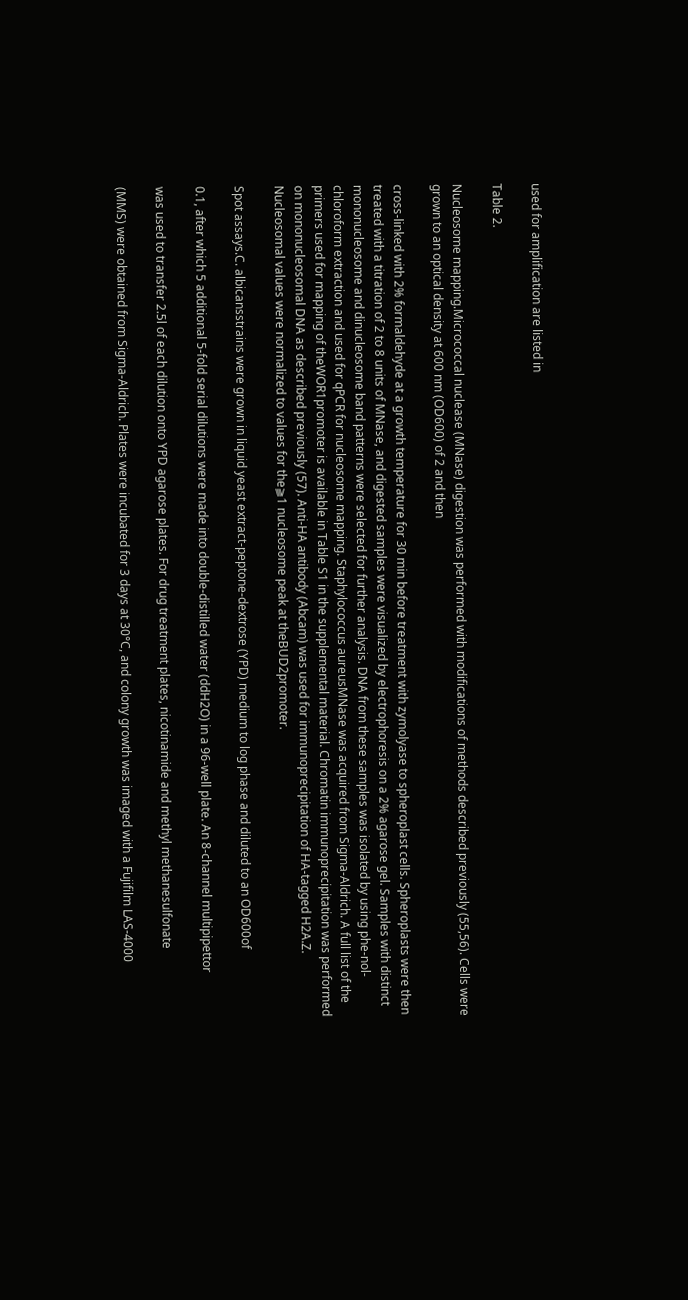used for amplification are listed in

Table 2.

Nucleosome mapping.Micrococcal nuclease (MNase) digestion was performed with modifications of methods described previously (55,56). Cells were grown to an optical density at 600 nm (OD600) of 2 and then

cross-linked with 2% formaldehyde at a growth temperature for 30 min before treatment with zymolyase to spheroplast cells. Spheroplasts were then treated with a titration of 2 to 8 units of MNase, and digested samples were visualized by electrophoresis on a 2% agarose gel. Samples with distinct mononucleosome and dinucleosome band patterns were selected for further analysis. DNA from these samples was isolated by using phe-nol-chloroform extraction and used for qPCR for nucleosome mapping. Staphylococcus aureusMNase was acquired from Sigma-Aldrich. A full list of the primers used for mapping of theWOR1promoter is available in Table S1 in the supplemental material. Chromatin immunoprecipitation was performed on mononucleosomal DNA as described previously (57). Anti-HA antibody (Abcam) was used for immunoprecipitation of HA-tagged H2A.Z. Nucleosomal values were normalized to values for the⫺1 nucleosome peak at theBUD2promoter.

Spot assays.C. albicansstrains were grown in liquid yeast extract-peptone-dextrose (YPD) medium to log phase and diluted to an OD600of

0.1, after which 5 additional 5-fold serial dilutions were made into double-distilled water (ddH2O) in a 96-well plate. An 8-channel multipipettor

was used to transfer 2.5l of each dilution onto YPD agarose plates. For drug treatment plates, nicotinamide and methyl methanesulfonate

(MMS) were obtained from Sigma-Aldrich. Plates were incubated for 3 days at 30°C, and colony growth was imaged with a Fujifilm LAS-4000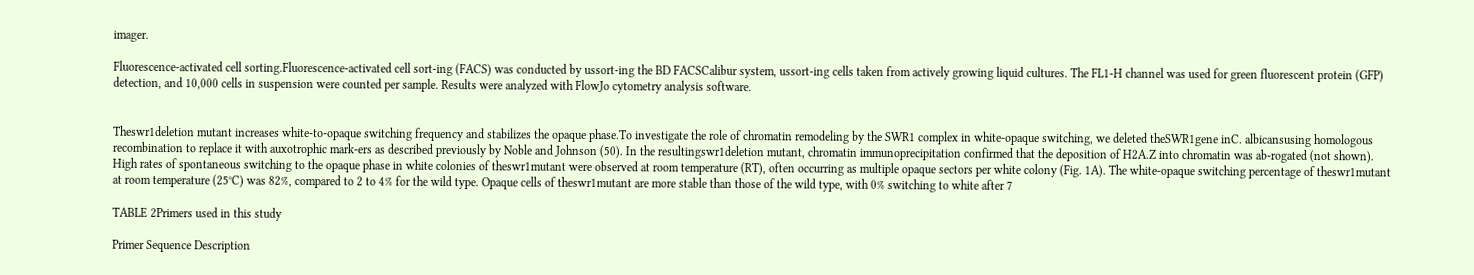imager.

Fluorescence-activated cell sorting.Fluorescence-activated cell sort-ing (FACS) was conducted by ussort-ing the BD FACSCalibur system, ussort-ing cells taken from actively growing liquid cultures. The FL1-H channel was used for green fluorescent protein (GFP) detection, and 10,000 cells in suspension were counted per sample. Results were analyzed with FlowJo cytometry analysis software.


Theswr1deletion mutant increases white-to-opaque switching frequency and stabilizes the opaque phase.To investigate the role of chromatin remodeling by the SWR1 complex in white-opaque switching, we deleted theSWR1gene inC. albicansusing homologous recombination to replace it with auxotrophic mark-ers as described previously by Noble and Johnson (50). In the resultingswr1deletion mutant, chromatin immunoprecipitation confirmed that the deposition of H2A.Z into chromatin was ab-rogated (not shown). High rates of spontaneous switching to the opaque phase in white colonies of theswr1mutant were observed at room temperature (RT), often occurring as multiple opaque sectors per white colony (Fig. 1A). The white-opaque switching percentage of theswr1mutant at room temperature (25°C) was 82%, compared to 2 to 4% for the wild type. Opaque cells of theswr1mutant are more stable than those of the wild type, with 0% switching to white after 7

TABLE 2Primers used in this study

Primer Sequence Description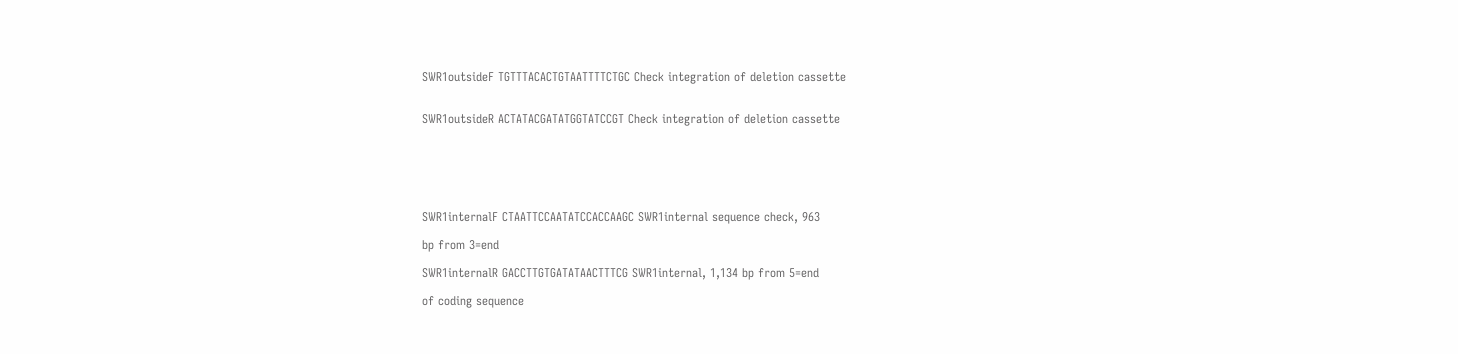SWR1outsideF TGTTTACACTGTAATTTTCTGC Check integration of deletion cassette


SWR1outsideR ACTATACGATATGGTATCCGT Check integration of deletion cassette






SWR1internalF CTAATTCCAATATCCACCAAGC SWR1internal sequence check, 963

bp from 3=end

SWR1internalR GACCTTGTGATATAACTTTCG SWR1internal, 1,134 bp from 5=end

of coding sequence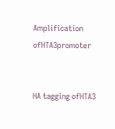Amplification ofHTA3promoter


HA tagging ofHTA3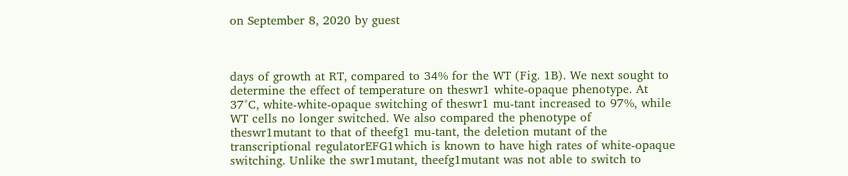on September 8, 2020 by guest



days of growth at RT, compared to 34% for the WT (Fig. 1B). We next sought to determine the effect of temperature on theswr1 white-opaque phenotype. At 37°C, white-white-opaque switching of theswr1 mu-tant increased to 97%, while WT cells no longer switched. We also compared the phenotype of theswr1mutant to that of theefg1 mu-tant, the deletion mutant of the transcriptional regulatorEFG1which is known to have high rates of white-opaque switching. Unlike the swr1mutant, theefg1mutant was not able to switch to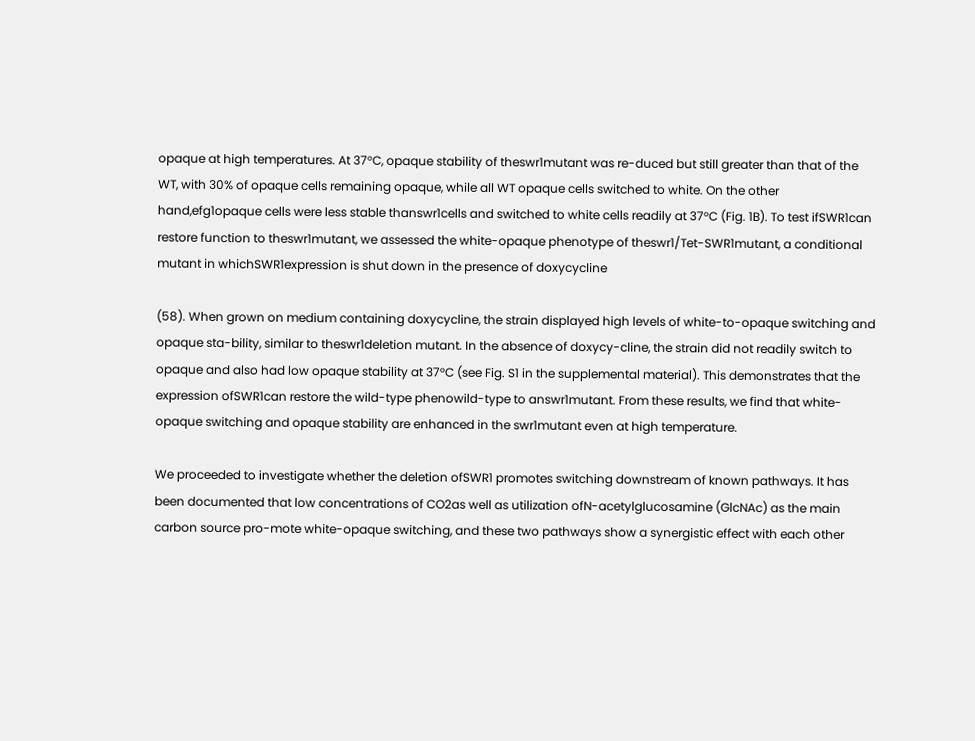opaque at high temperatures. At 37°C, opaque stability of theswr1mutant was re-duced but still greater than that of the WT, with 30% of opaque cells remaining opaque, while all WT opaque cells switched to white. On the other hand,efg1opaque cells were less stable thanswr1cells and switched to white cells readily at 37°C (Fig. 1B). To test ifSWR1can restore function to theswr1mutant, we assessed the white-opaque phenotype of theswr1/Tet-SWR1mutant, a conditional mutant in whichSWR1expression is shut down in the presence of doxycycline

(58). When grown on medium containing doxycycline, the strain displayed high levels of white-to-opaque switching and opaque sta-bility, similar to theswr1deletion mutant. In the absence of doxycy-cline, the strain did not readily switch to opaque and also had low opaque stability at 37°C (see Fig. S1 in the supplemental material). This demonstrates that the expression ofSWR1can restore the wild-type phenowild-type to answr1mutant. From these results, we find that white-opaque switching and opaque stability are enhanced in the swr1mutant even at high temperature.

We proceeded to investigate whether the deletion ofSWR1 promotes switching downstream of known pathways. It has been documented that low concentrations of CO2as well as utilization ofN-acetylglucosamine (GlcNAc) as the main carbon source pro-mote white-opaque switching, and these two pathways show a synergistic effect with each other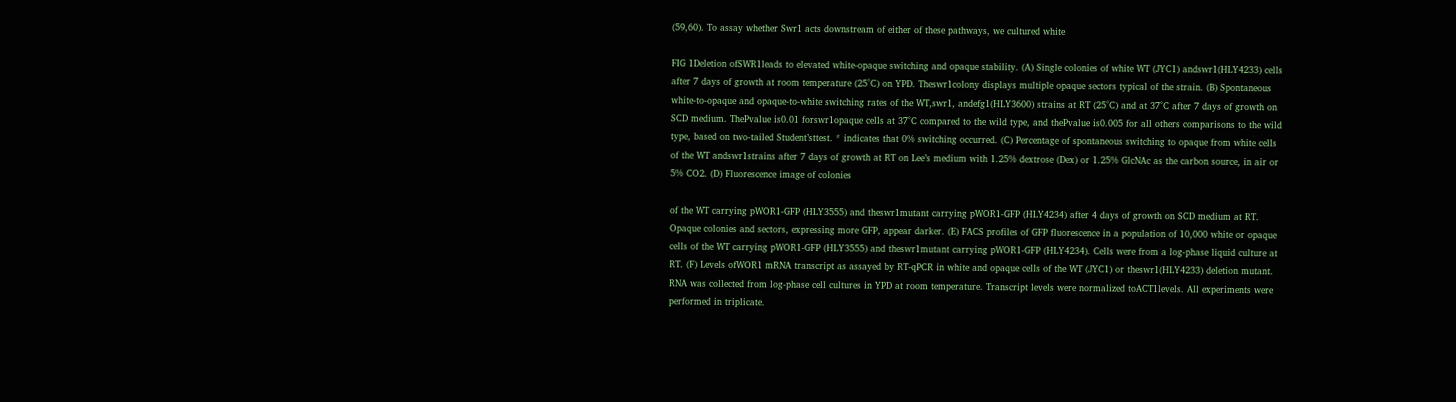(59,60). To assay whether Swr1 acts downstream of either of these pathways, we cultured white

FIG 1Deletion ofSWR1leads to elevated white-opaque switching and opaque stability. (A) Single colonies of white WT (JYC1) andswr1(HLY4233) cells after 7 days of growth at room temperature (25°C) on YPD. Theswr1colony displays multiple opaque sectors typical of the strain. (B) Spontaneous white-to-opaque and opaque-to-white switching rates of the WT,swr1, andefg1(HLY3600) strains at RT (25°C) and at 37°C after 7 days of growth on SCD medium. ThePvalue is0.01 forswr1opaque cells at 37°C compared to the wild type, and thePvalue is0.005 for all others comparisons to the wild type, based on two-tailed Student’sttest. * indicates that 0% switching occurred. (C) Percentage of spontaneous switching to opaque from white cells of the WT andswr1strains after 7 days of growth at RT on Lee’s medium with 1.25% dextrose (Dex) or 1.25% GlcNAc as the carbon source, in air or 5% CO2. (D) Fluorescence image of colonies

of the WT carrying pWOR1-GFP (HLY3555) and theswr1mutant carrying pWOR1-GFP (HLY4234) after 4 days of growth on SCD medium at RT. Opaque colonies and sectors, expressing more GFP, appear darker. (E) FACS profiles of GFP fluorescence in a population of 10,000 white or opaque cells of the WT carrying pWOR1-GFP (HLY3555) and theswr1mutant carrying pWOR1-GFP (HLY4234). Cells were from a log-phase liquid culture at RT. (F) Levels ofWOR1 mRNA transcript as assayed by RT-qPCR in white and opaque cells of the WT (JYC1) or theswr1(HLY4233) deletion mutant. RNA was collected from log-phase cell cultures in YPD at room temperature. Transcript levels were normalized toACT1levels. All experiments were performed in triplicate.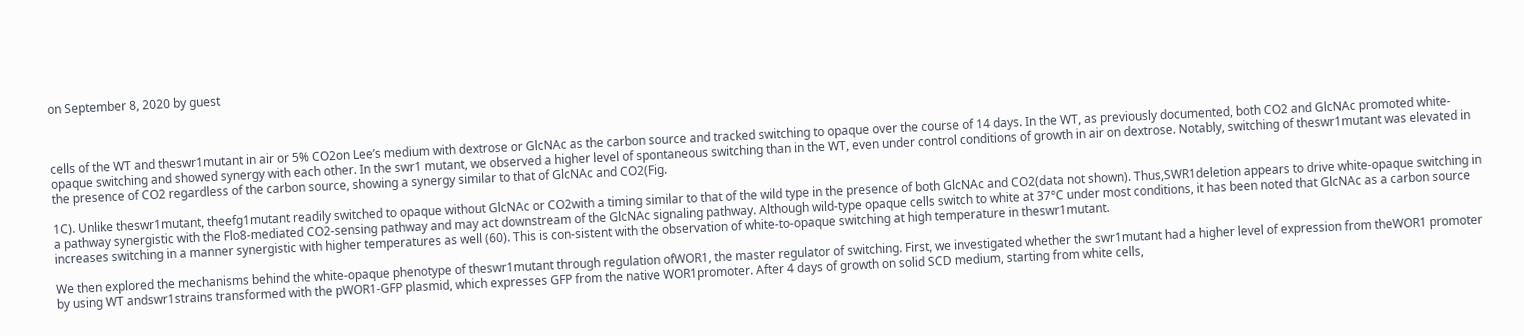on September 8, 2020 by guest



cells of the WT and theswr1mutant in air or 5% CO2on Lee’s medium with dextrose or GlcNAc as the carbon source and tracked switching to opaque over the course of 14 days. In the WT, as previously documented, both CO2 and GlcNAc promoted white-opaque switching and showed synergy with each other. In the swr1 mutant, we observed a higher level of spontaneous switching than in the WT, even under control conditions of growth in air on dextrose. Notably, switching of theswr1mutant was elevated in the presence of CO2 regardless of the carbon source, showing a synergy similar to that of GlcNAc and CO2(Fig.

1C). Unlike theswr1mutant, theefg1mutant readily switched to opaque without GlcNAc or CO2with a timing similar to that of the wild type in the presence of both GlcNAc and CO2(data not shown). Thus,SWR1deletion appears to drive white-opaque switching in a pathway synergistic with the Flo8-mediated CO2-sensing pathway and may act downstream of the GlcNAc signaling pathway. Although wild-type opaque cells switch to white at 37°C under most conditions, it has been noted that GlcNAc as a carbon source increases switching in a manner synergistic with higher temperatures as well (60). This is con-sistent with the observation of white-to-opaque switching at high temperature in theswr1mutant.

We then explored the mechanisms behind the white-opaque phenotype of theswr1mutant through regulation ofWOR1, the master regulator of switching. First, we investigated whether the swr1mutant had a higher level of expression from theWOR1 promoter by using WT andswr1strains transformed with the pWOR1-GFP plasmid, which expresses GFP from the native WOR1promoter. After 4 days of growth on solid SCD medium, starting from white cells,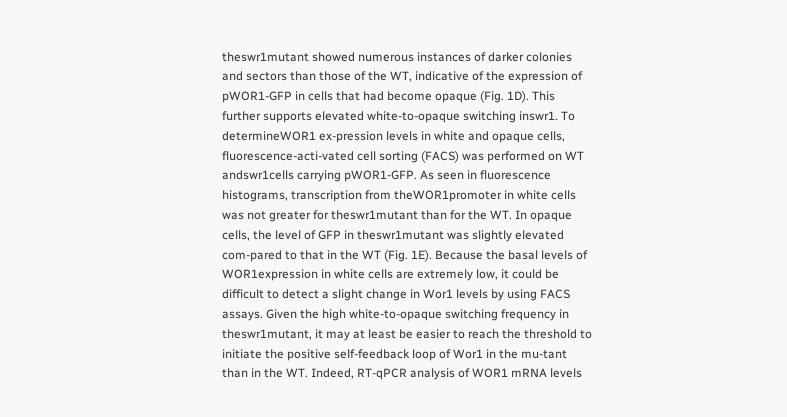theswr1mutant showed numerous instances of darker colonies and sectors than those of the WT, indicative of the expression of pWOR1-GFP in cells that had become opaque (Fig. 1D). This further supports elevated white-to-opaque switching inswr1. To determineWOR1 ex-pression levels in white and opaque cells, fluorescence-acti-vated cell sorting (FACS) was performed on WT andswr1cells carrying pWOR1-GFP. As seen in fluorescence histograms, transcription from theWOR1promoter in white cells was not greater for theswr1mutant than for the WT. In opaque cells, the level of GFP in theswr1mutant was slightly elevated com-pared to that in the WT (Fig. 1E). Because the basal levels of WOR1expression in white cells are extremely low, it could be difficult to detect a slight change in Wor1 levels by using FACS assays. Given the high white-to-opaque switching frequency in theswr1mutant, it may at least be easier to reach the threshold to initiate the positive self-feedback loop of Wor1 in the mu-tant than in the WT. Indeed, RT-qPCR analysis of WOR1 mRNA levels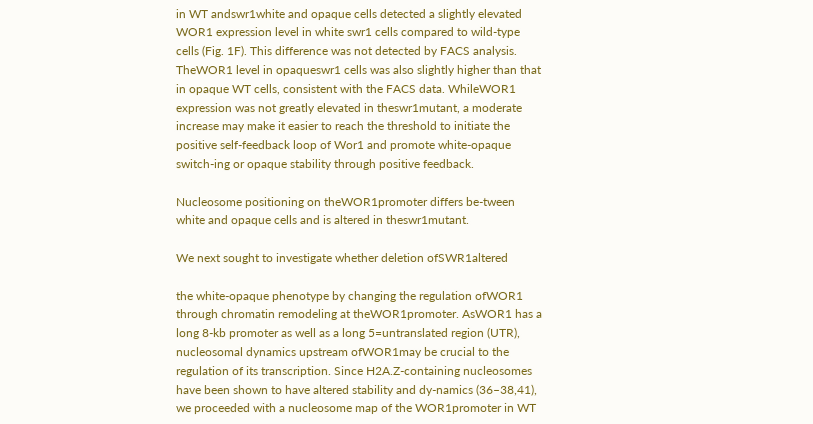in WT andswr1white and opaque cells detected a slightly elevated WOR1 expression level in white swr1 cells compared to wild-type cells (Fig. 1F). This difference was not detected by FACS analysis. TheWOR1 level in opaqueswr1 cells was also slightly higher than that in opaque WT cells, consistent with the FACS data. WhileWOR1 expression was not greatly elevated in theswr1mutant, a moderate increase may make it easier to reach the threshold to initiate the positive self-feedback loop of Wor1 and promote white-opaque switch-ing or opaque stability through positive feedback.

Nucleosome positioning on theWOR1promoter differs be-tween white and opaque cells and is altered in theswr1mutant.

We next sought to investigate whether deletion ofSWR1altered

the white-opaque phenotype by changing the regulation ofWOR1 through chromatin remodeling at theWOR1promoter. AsWOR1 has a long 8-kb promoter as well as a long 5=untranslated region (UTR), nucleosomal dynamics upstream ofWOR1may be crucial to the regulation of its transcription. Since H2A.Z-containing nucleosomes have been shown to have altered stability and dy-namics (36–38,41), we proceeded with a nucleosome map of the WOR1promoter in WT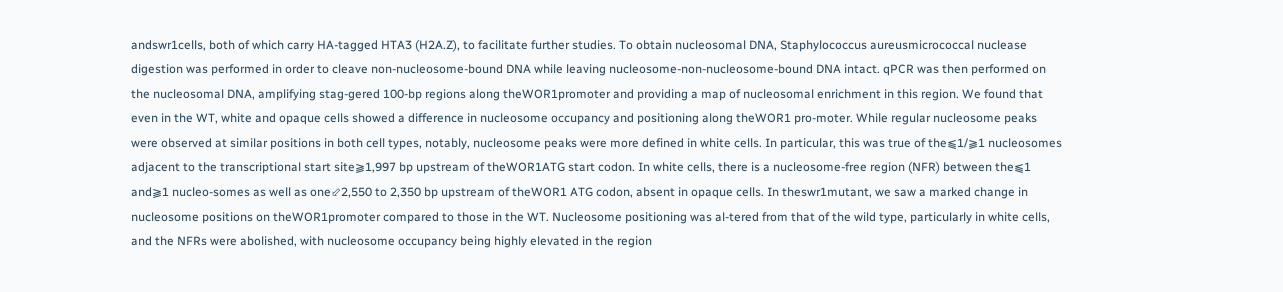andswr1cells, both of which carry HA-tagged HTA3 (H2A.Z), to facilitate further studies. To obtain nucleosomal DNA, Staphylococcus aureusmicrococcal nuclease digestion was performed in order to cleave non-nucleosome-bound DNA while leaving nucleosome-non-nucleosome-bound DNA intact. qPCR was then performed on the nucleosomal DNA, amplifying stag-gered 100-bp regions along theWOR1promoter and providing a map of nucleosomal enrichment in this region. We found that even in the WT, white and opaque cells showed a difference in nucleosome occupancy and positioning along theWOR1 pro-moter. While regular nucleosome peaks were observed at similar positions in both cell types, notably, nucleosome peaks were more defined in white cells. In particular, this was true of the⫹1/⫺1 nucleosomes adjacent to the transcriptional start site⫺1,997 bp upstream of theWOR1ATG start codon. In white cells, there is a nucleosome-free region (NFR) between the⫹1 and⫺1 nucleo-somes as well as one⬃2,550 to 2,350 bp upstream of theWOR1 ATG codon, absent in opaque cells. In theswr1mutant, we saw a marked change in nucleosome positions on theWOR1promoter compared to those in the WT. Nucleosome positioning was al-tered from that of the wild type, particularly in white cells, and the NFRs were abolished, with nucleosome occupancy being highly elevated in the region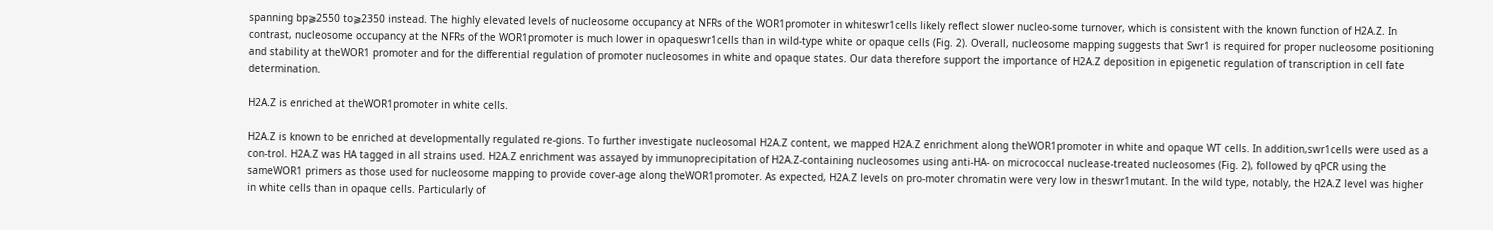spanning bp⫺2550 to⫺2350 instead. The highly elevated levels of nucleosome occupancy at NFRs of the WOR1promoter in whiteswr1cells likely reflect slower nucleo-some turnover, which is consistent with the known function of H2A.Z. In contrast, nucleosome occupancy at the NFRs of the WOR1promoter is much lower in opaqueswr1cells than in wild-type white or opaque cells (Fig. 2). Overall, nucleosome mapping suggests that Swr1 is required for proper nucleosome positioning and stability at theWOR1 promoter and for the differential regulation of promoter nucleosomes in white and opaque states. Our data therefore support the importance of H2A.Z deposition in epigenetic regulation of transcription in cell fate determination.

H2A.Z is enriched at theWOR1promoter in white cells.

H2A.Z is known to be enriched at developmentally regulated re-gions. To further investigate nucleosomal H2A.Z content, we mapped H2A.Z enrichment along theWOR1promoter in white and opaque WT cells. In addition,swr1cells were used as a con-trol. H2A.Z was HA tagged in all strains used. H2A.Z enrichment was assayed by immunoprecipitation of H2A.Z-containing nucleosomes using anti-HA- on micrococcal nuclease-treated nucleosomes (Fig. 2), followed by qPCR using the sameWOR1 primers as those used for nucleosome mapping to provide cover-age along theWOR1promoter. As expected, H2A.Z levels on pro-moter chromatin were very low in theswr1mutant. In the wild type, notably, the H2A.Z level was higher in white cells than in opaque cells. Particularly of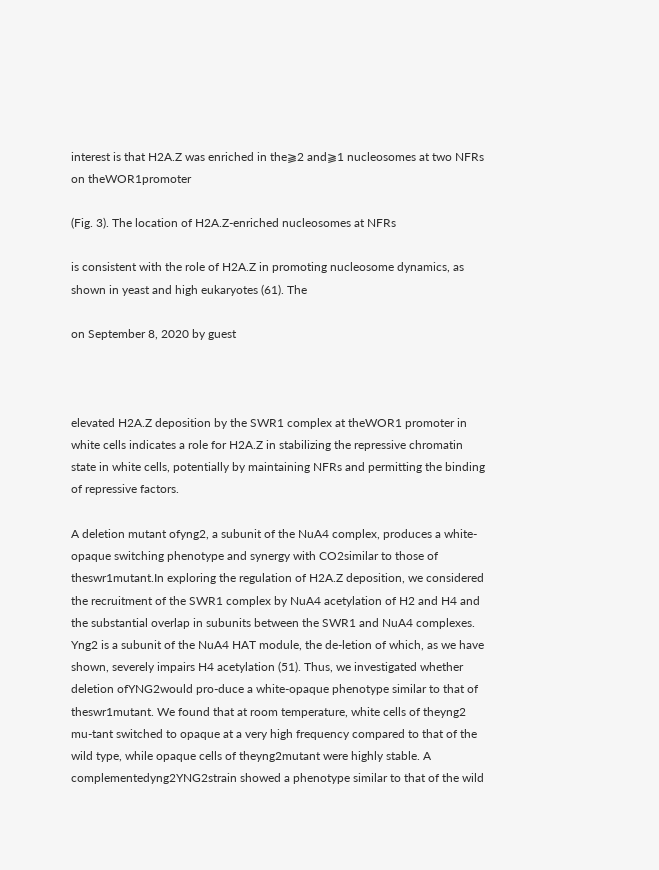interest is that H2A.Z was enriched in the⫺2 and⫺1 nucleosomes at two NFRs on theWOR1promoter

(Fig. 3). The location of H2A.Z-enriched nucleosomes at NFRs

is consistent with the role of H2A.Z in promoting nucleosome dynamics, as shown in yeast and high eukaryotes (61). The

on September 8, 2020 by guest



elevated H2A.Z deposition by the SWR1 complex at theWOR1 promoter in white cells indicates a role for H2A.Z in stabilizing the repressive chromatin state in white cells, potentially by maintaining NFRs and permitting the binding of repressive factors.

A deletion mutant ofyng2, a subunit of the NuA4 complex, produces a white-opaque switching phenotype and synergy with CO2similar to those of theswr1mutant.In exploring the regulation of H2A.Z deposition, we considered the recruitment of the SWR1 complex by NuA4 acetylation of H2 and H4 and the substantial overlap in subunits between the SWR1 and NuA4 complexes. Yng2 is a subunit of the NuA4 HAT module, the de-letion of which, as we have shown, severely impairs H4 acetylation (51). Thus, we investigated whether deletion ofYNG2would pro-duce a white-opaque phenotype similar to that of theswr1mutant. We found that at room temperature, white cells of theyng2 mu-tant switched to opaque at a very high frequency compared to that of the wild type, while opaque cells of theyng2mutant were highly stable. A complementedyng2YNG2strain showed a phenotype similar to that of the wild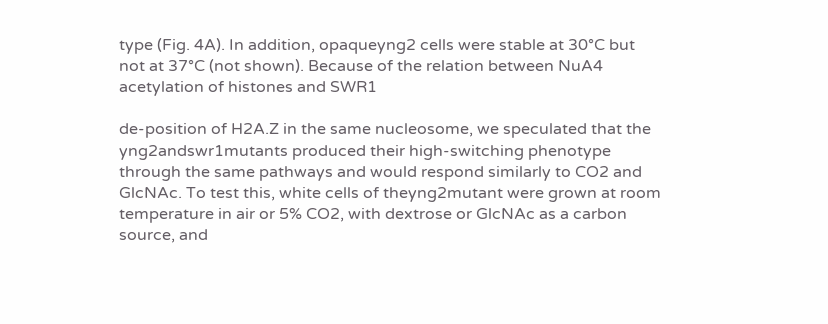type (Fig. 4A). In addition, opaqueyng2 cells were stable at 30°C but not at 37°C (not shown). Because of the relation between NuA4 acetylation of histones and SWR1

de-position of H2A.Z in the same nucleosome, we speculated that the yng2andswr1mutants produced their high-switching phenotype through the same pathways and would respond similarly to CO2 and GlcNAc. To test this, white cells of theyng2mutant were grown at room temperature in air or 5% CO2, with dextrose or GlcNAc as a carbon source, and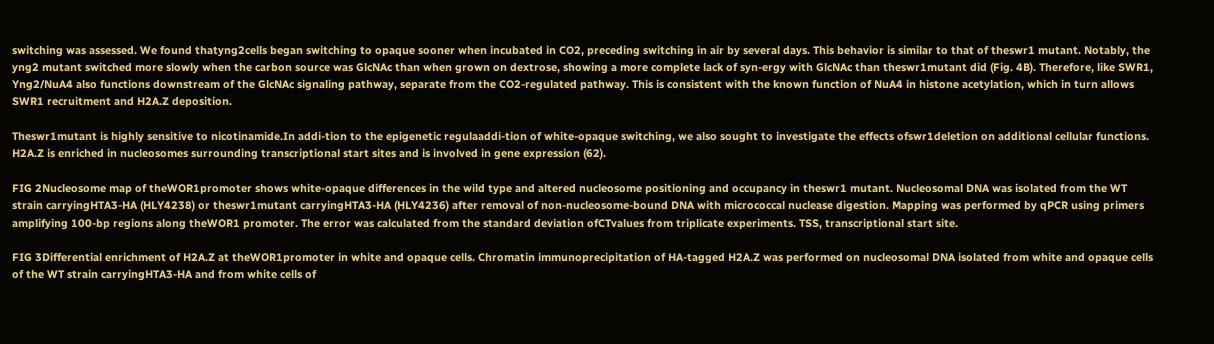switching was assessed. We found thatyng2cells began switching to opaque sooner when incubated in CO2, preceding switching in air by several days. This behavior is similar to that of theswr1 mutant. Notably, the yng2 mutant switched more slowly when the carbon source was GlcNAc than when grown on dextrose, showing a more complete lack of syn-ergy with GlcNAc than theswr1mutant did (Fig. 4B). Therefore, like SWR1, Yng2/NuA4 also functions downstream of the GlcNAc signaling pathway, separate from the CO2-regulated pathway. This is consistent with the known function of NuA4 in histone acetylation, which in turn allows SWR1 recruitment and H2A.Z deposition.

Theswr1mutant is highly sensitive to nicotinamide.In addi-tion to the epigenetic regulaaddi-tion of white-opaque switching, we also sought to investigate the effects ofswr1deletion on additional cellular functions. H2A.Z is enriched in nucleosomes surrounding transcriptional start sites and is involved in gene expression (62).

FIG 2Nucleosome map of theWOR1promoter shows white-opaque differences in the wild type and altered nucleosome positioning and occupancy in theswr1 mutant. Nucleosomal DNA was isolated from the WT strain carryingHTA3-HA (HLY4238) or theswr1mutant carryingHTA3-HA (HLY4236) after removal of non-nucleosome-bound DNA with micrococcal nuclease digestion. Mapping was performed by qPCR using primers amplifying 100-bp regions along theWOR1 promoter. The error was calculated from the standard deviation ofCTvalues from triplicate experiments. TSS, transcriptional start site.

FIG 3Differential enrichment of H2A.Z at theWOR1promoter in white and opaque cells. Chromatin immunoprecipitation of HA-tagged H2A.Z was performed on nucleosomal DNA isolated from white and opaque cells of the WT strain carryingHTA3-HA and from white cells of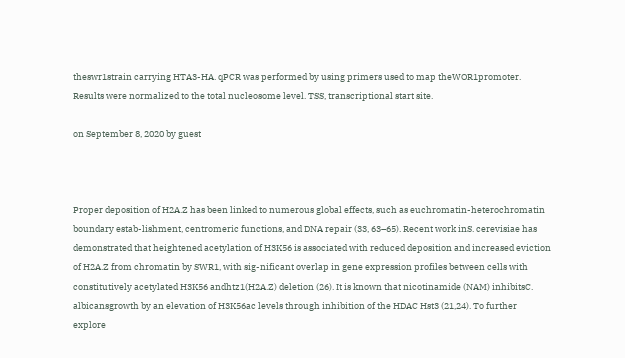theswr1strain carrying HTA3-HA. qPCR was performed by using primers used to map theWOR1promoter. Results were normalized to the total nucleosome level. TSS, transcriptional start site.

on September 8, 2020 by guest



Proper deposition of H2A.Z has been linked to numerous global effects, such as euchromatin-heterochromatin boundary estab-lishment, centromeric functions, and DNA repair (33, 63–65). Recent work inS. cerevisiae has demonstrated that heightened acetylation of H3K56 is associated with reduced deposition and increased eviction of H2A.Z from chromatin by SWR1, with sig-nificant overlap in gene expression profiles between cells with constitutively acetylated H3K56 andhtz1(H2A.Z) deletion (26). It is known that nicotinamide (NAM) inhibitsC. albicansgrowth by an elevation of H3K56ac levels through inhibition of the HDAC Hst3 (21,24). To further explore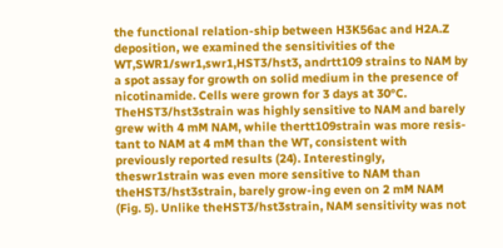the functional relation-ship between H3K56ac and H2A.Z deposition, we examined the sensitivities of the WT,SWR1/swr1,swr1,HST3/hst3, andrtt109 strains to NAM by a spot assay for growth on solid medium in the presence of nicotinamide. Cells were grown for 3 days at 30°C. TheHST3/hst3strain was highly sensitive to NAM and barely grew with 4 mM NAM, while thertt109strain was more resis-tant to NAM at 4 mM than the WT, consistent with previously reported results (24). Interestingly, theswr1strain was even more sensitive to NAM than theHST3/hst3strain, barely grow-ing even on 2 mM NAM (Fig. 5). Unlike theHST3/hst3strain, NAM sensitivity was not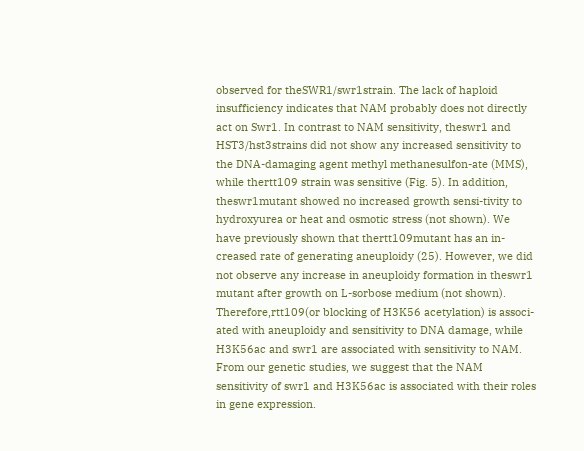observed for theSWR1/swr1strain. The lack of haploid insufficiency indicates that NAM probably does not directly act on Swr1. In contrast to NAM sensitivity, theswr1 and HST3/hst3strains did not show any increased sensitivity to the DNA-damaging agent methyl methanesulfon-ate (MMS), while thertt109 strain was sensitive (Fig. 5). In addition, theswr1mutant showed no increased growth sensi-tivity to hydroxyurea or heat and osmotic stress (not shown). We have previously shown that thertt109mutant has an in-creased rate of generating aneuploidy (25). However, we did not observe any increase in aneuploidy formation in theswr1 mutant after growth on L-sorbose medium (not shown). Therefore,rtt109(or blocking of H3K56 acetylation) is associ-ated with aneuploidy and sensitivity to DNA damage, while H3K56ac and swr1 are associated with sensitivity to NAM. From our genetic studies, we suggest that the NAM sensitivity of swr1 and H3K56ac is associated with their roles in gene expression.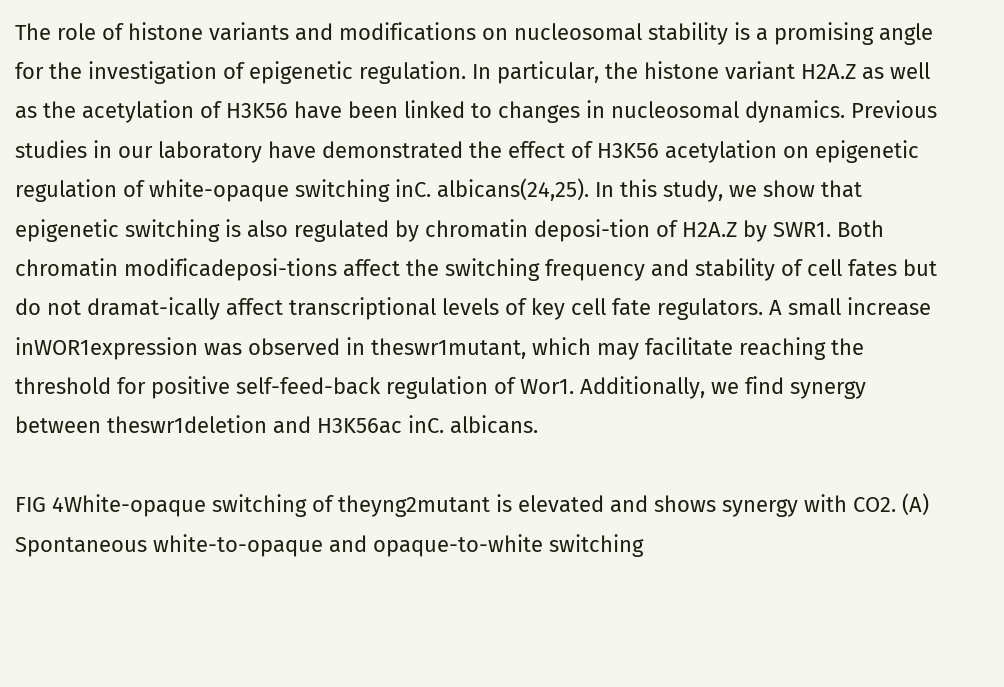The role of histone variants and modifications on nucleosomal stability is a promising angle for the investigation of epigenetic regulation. In particular, the histone variant H2A.Z as well as the acetylation of H3K56 have been linked to changes in nucleosomal dynamics. Previous studies in our laboratory have demonstrated the effect of H3K56 acetylation on epigenetic regulation of white-opaque switching inC. albicans(24,25). In this study, we show that epigenetic switching is also regulated by chromatin deposi-tion of H2A.Z by SWR1. Both chromatin modificadeposi-tions affect the switching frequency and stability of cell fates but do not dramat-ically affect transcriptional levels of key cell fate regulators. A small increase inWOR1expression was observed in theswr1mutant, which may facilitate reaching the threshold for positive self-feed-back regulation of Wor1. Additionally, we find synergy between theswr1deletion and H3K56ac inC. albicans.

FIG 4White-opaque switching of theyng2mutant is elevated and shows synergy with CO2. (A) Spontaneous white-to-opaque and opaque-to-white switching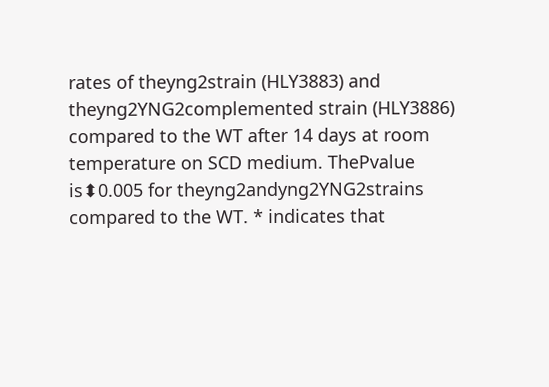rates of theyng2strain (HLY3883) and theyng2YNG2complemented strain (HLY3886) compared to the WT after 14 days at room temperature on SCD medium. ThePvalue is⬍0.005 for theyng2andyng2YNG2strains compared to the WT. * indicates that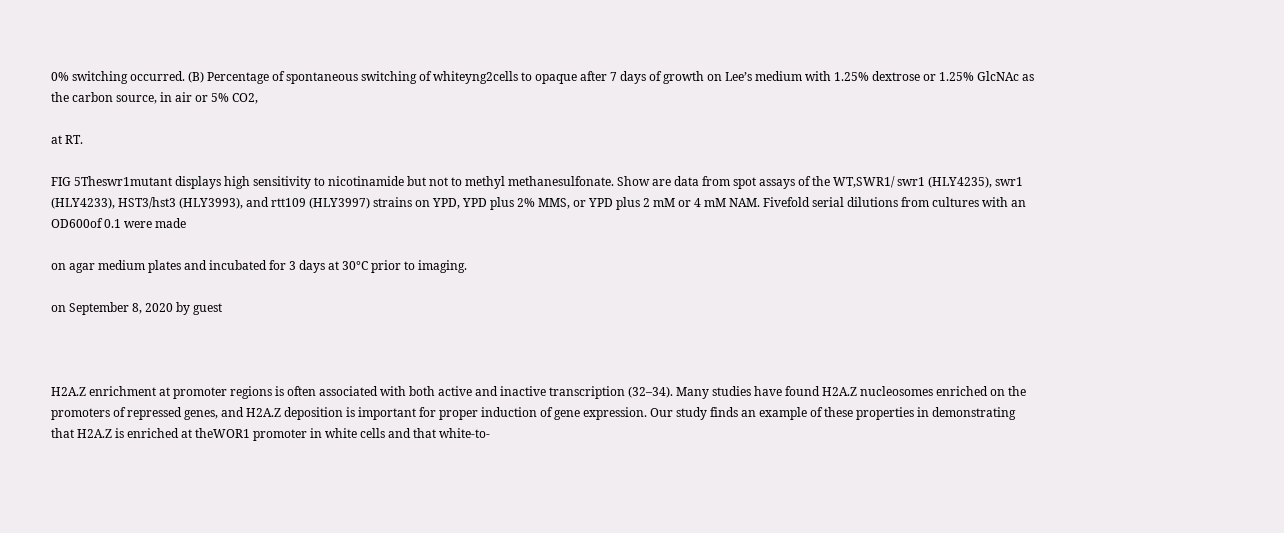0% switching occurred. (B) Percentage of spontaneous switching of whiteyng2cells to opaque after 7 days of growth on Lee’s medium with 1.25% dextrose or 1.25% GlcNAc as the carbon source, in air or 5% CO2,

at RT.

FIG 5Theswr1mutant displays high sensitivity to nicotinamide but not to methyl methanesulfonate. Show are data from spot assays of the WT,SWR1/ swr1 (HLY4235), swr1 (HLY4233), HST3/hst3 (HLY3993), and rtt109 (HLY3997) strains on YPD, YPD plus 2% MMS, or YPD plus 2 mM or 4 mM NAM. Fivefold serial dilutions from cultures with an OD600of 0.1 were made

on agar medium plates and incubated for 3 days at 30°C prior to imaging.

on September 8, 2020 by guest



H2A.Z enrichment at promoter regions is often associated with both active and inactive transcription (32–34). Many studies have found H2A.Z nucleosomes enriched on the promoters of repressed genes, and H2A.Z deposition is important for proper induction of gene expression. Our study finds an example of these properties in demonstrating that H2A.Z is enriched at theWOR1 promoter in white cells and that white-to-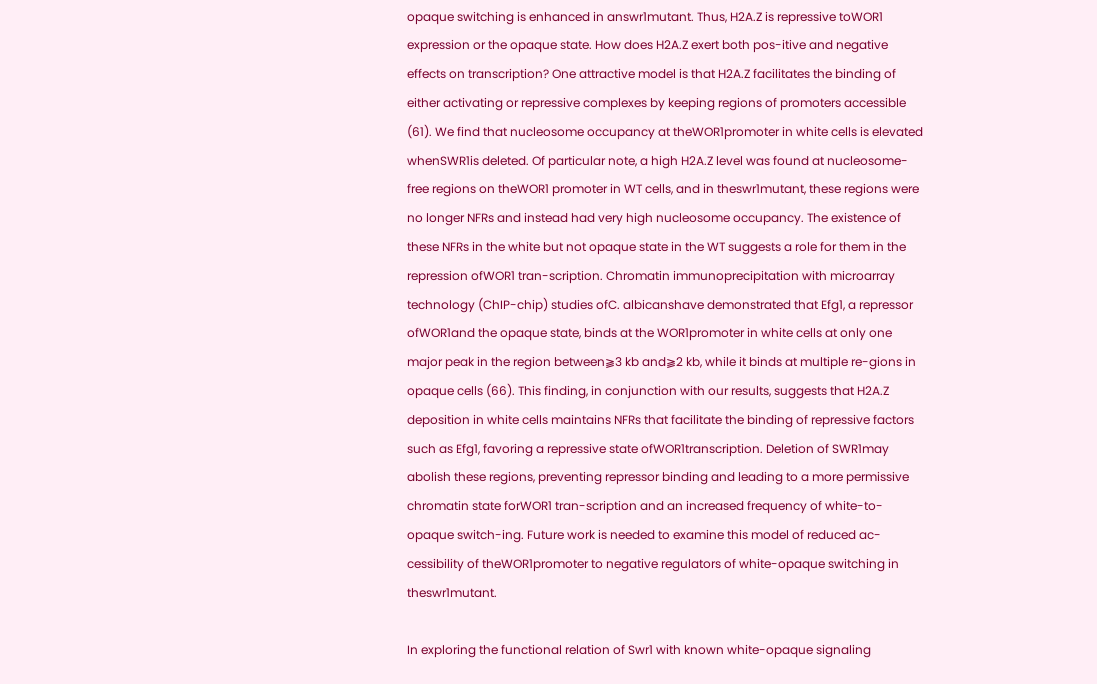opaque switching is enhanced in answr1mutant. Thus, H2A.Z is repressive toWOR1 expression or the opaque state. How does H2A.Z exert both pos-itive and negative effects on transcription? One attractive model is that H2A.Z facilitates the binding of either activating or repressive complexes by keeping regions of promoters accessible (61). We find that nucleosome occupancy at theWOR1promoter in white cells is elevated whenSWR1is deleted. Of particular note, a high H2A.Z level was found at nucleosome-free regions on theWOR1 promoter in WT cells, and in theswr1mutant, these regions were no longer NFRs and instead had very high nucleosome occupancy. The existence of these NFRs in the white but not opaque state in the WT suggests a role for them in the repression ofWOR1 tran-scription. Chromatin immunoprecipitation with microarray technology (ChIP-chip) studies ofC. albicanshave demonstrated that Efg1, a repressor ofWOR1and the opaque state, binds at the WOR1promoter in white cells at only one major peak in the region between⫺3 kb and⫺2 kb, while it binds at multiple re-gions in opaque cells (66). This finding, in conjunction with our results, suggests that H2A.Z deposition in white cells maintains NFRs that facilitate the binding of repressive factors such as Efg1, favoring a repressive state ofWOR1transcription. Deletion of SWR1may abolish these regions, preventing repressor binding and leading to a more permissive chromatin state forWOR1 tran-scription and an increased frequency of white-to-opaque switch-ing. Future work is needed to examine this model of reduced ac-cessibility of theWOR1promoter to negative regulators of white-opaque switching in theswr1mutant.

In exploring the functional relation of Swr1 with known white-opaque signaling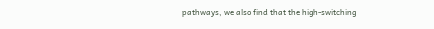pathways, we also find that the high-switching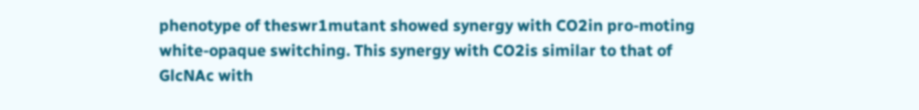phenotype of theswr1mutant showed synergy with CO2in pro-moting white-opaque switching. This synergy with CO2is similar to that of GlcNAc with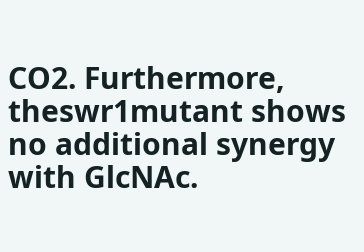CO2. Furthermore, theswr1mutant shows no additional synergy with GlcNAc.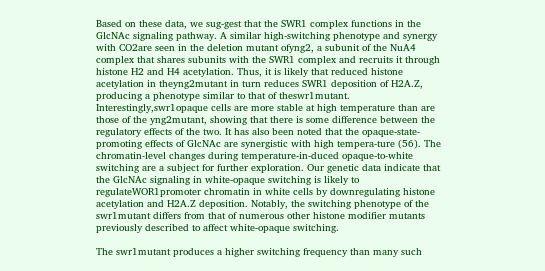Based on these data, we sug-gest that the SWR1 complex functions in the GlcNAc signaling pathway. A similar high-switching phenotype and synergy with CO2are seen in the deletion mutant ofyng2, a subunit of the NuA4 complex that shares subunits with the SWR1 complex and recruits it through histone H2 and H4 acetylation. Thus, it is likely that reduced histone acetylation in theyng2mutant in turn reduces SWR1 deposition of H2A.Z, producing a phenotype similar to that of theswr1mutant. Interestingly,swr1opaque cells are more stable at high temperature than are those of the yng2mutant, showing that there is some difference between the regulatory effects of the two. It has also been noted that the opaque-state-promoting effects of GlcNAc are synergistic with high tempera-ture (56). The chromatin-level changes during temperature-in-duced opaque-to-white switching are a subject for further exploration. Our genetic data indicate that the GlcNAc signaling in white-opaque switching is likely to regulateWOR1promoter chromatin in white cells by downregulating histone acetylation and H2A.Z deposition. Notably, the switching phenotype of the swr1mutant differs from that of numerous other histone modifier mutants previously described to affect white-opaque switching.

The swr1mutant produces a higher switching frequency than many such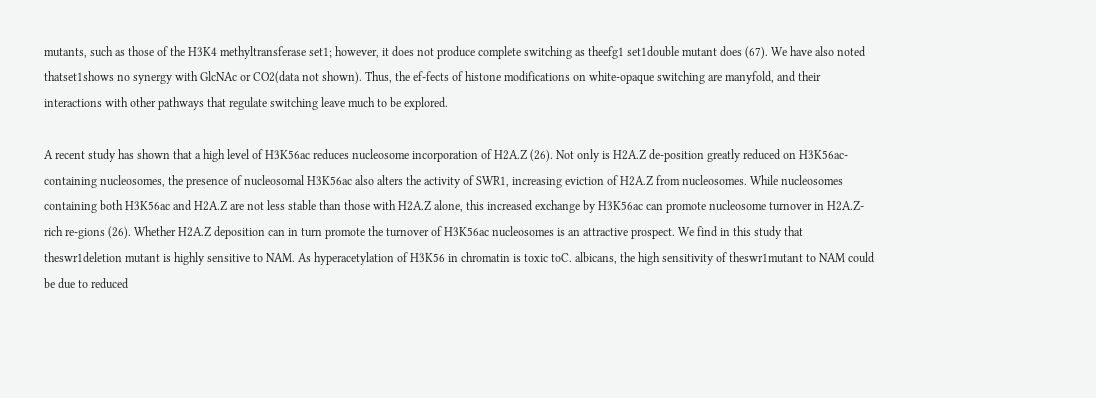mutants, such as those of the H3K4 methyltransferase set1; however, it does not produce complete switching as theefg1 set1double mutant does (67). We have also noted thatset1shows no synergy with GlcNAc or CO2(data not shown). Thus, the ef-fects of histone modifications on white-opaque switching are manyfold, and their interactions with other pathways that regulate switching leave much to be explored.

A recent study has shown that a high level of H3K56ac reduces nucleosome incorporation of H2A.Z (26). Not only is H2A.Z de-position greatly reduced on H3K56ac-containing nucleosomes, the presence of nucleosomal H3K56ac also alters the activity of SWR1, increasing eviction of H2A.Z from nucleosomes. While nucleosomes containing both H3K56ac and H2A.Z are not less stable than those with H2A.Z alone, this increased exchange by H3K56ac can promote nucleosome turnover in H2A.Z-rich re-gions (26). Whether H2A.Z deposition can in turn promote the turnover of H3K56ac nucleosomes is an attractive prospect. We find in this study that theswr1deletion mutant is highly sensitive to NAM. As hyperacetylation of H3K56 in chromatin is toxic toC. albicans, the high sensitivity of theswr1mutant to NAM could be due to reduced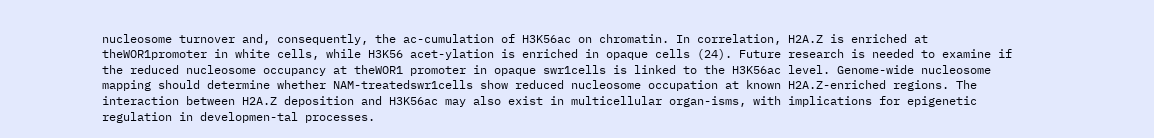nucleosome turnover and, consequently, the ac-cumulation of H3K56ac on chromatin. In correlation, H2A.Z is enriched at theWOR1promoter in white cells, while H3K56 acet-ylation is enriched in opaque cells (24). Future research is needed to examine if the reduced nucleosome occupancy at theWOR1 promoter in opaque swr1cells is linked to the H3K56ac level. Genome-wide nucleosome mapping should determine whether NAM-treatedswr1cells show reduced nucleosome occupation at known H2A.Z-enriched regions. The interaction between H2A.Z deposition and H3K56ac may also exist in multicellular organ-isms, with implications for epigenetic regulation in developmen-tal processes.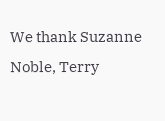We thank Suzanne Noble, Terry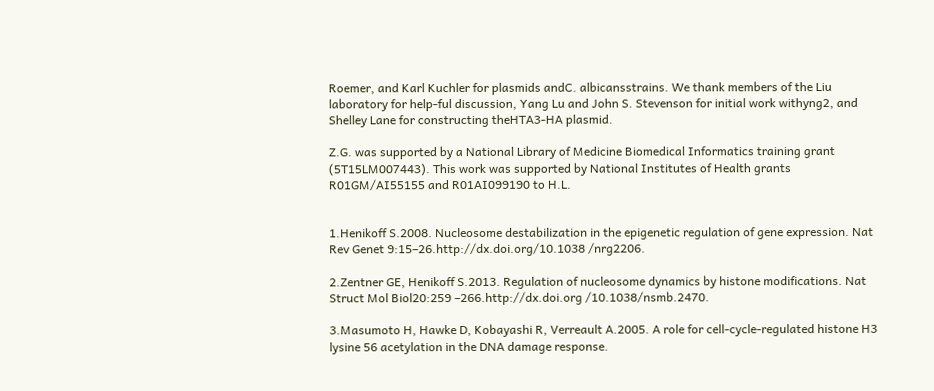Roemer, and Karl Kuchler for plasmids andC. albicansstrains. We thank members of the Liu laboratory for help-ful discussion, Yang Lu and John S. Stevenson for initial work withyng2, and Shelley Lane for constructing theHTA3-HA plasmid.

Z.G. was supported by a National Library of Medicine Biomedical Informatics training grant (5T15LM007443). This work was supported by National Institutes of Health grants R01GM/AI55155 and R01AI099190 to H.L.


1.Henikoff S.2008. Nucleosome destabilization in the epigenetic regulation of gene expression. Nat Rev Genet 9:15–26.http://dx.doi.org/10.1038 /nrg2206.

2.Zentner GE, Henikoff S.2013. Regulation of nucleosome dynamics by histone modifications. Nat Struct Mol Biol20:259 –266.http://dx.doi.org /10.1038/nsmb.2470.

3.Masumoto H, Hawke D, Kobayashi R, Verreault A.2005. A role for cell-cycle-regulated histone H3 lysine 56 acetylation in the DNA damage response.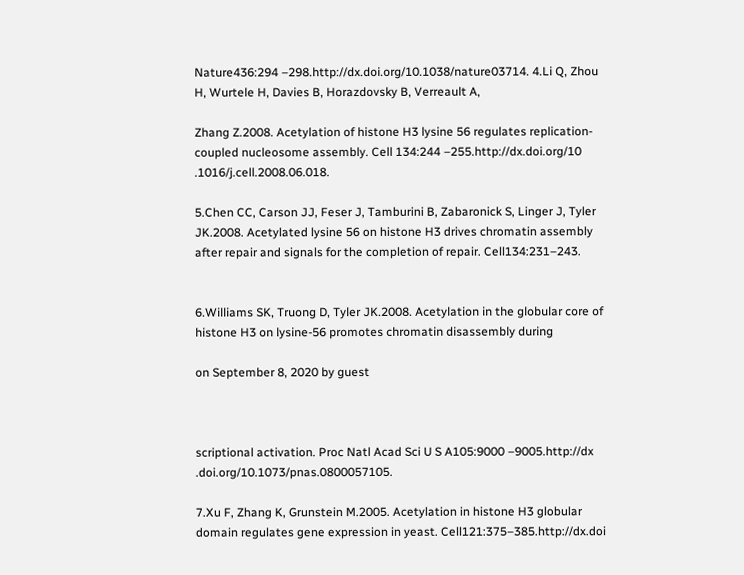Nature436:294 –298.http://dx.doi.org/10.1038/nature03714. 4.Li Q, Zhou H, Wurtele H, Davies B, Horazdovsky B, Verreault A,

Zhang Z.2008. Acetylation of histone H3 lysine 56 regulates replication-coupled nucleosome assembly. Cell 134:244 –255.http://dx.doi.org/10 .1016/j.cell.2008.06.018.

5.Chen CC, Carson JJ, Feser J, Tamburini B, Zabaronick S, Linger J, Tyler JK.2008. Acetylated lysine 56 on histone H3 drives chromatin assembly after repair and signals for the completion of repair. Cell134:231–243.


6.Williams SK, Truong D, Tyler JK.2008. Acetylation in the globular core of histone H3 on lysine-56 promotes chromatin disassembly during

on September 8, 2020 by guest



scriptional activation. Proc Natl Acad Sci U S A105:9000 –9005.http://dx .doi.org/10.1073/pnas.0800057105.

7.Xu F, Zhang K, Grunstein M.2005. Acetylation in histone H3 globular domain regulates gene expression in yeast. Cell121:375–385.http://dx.doi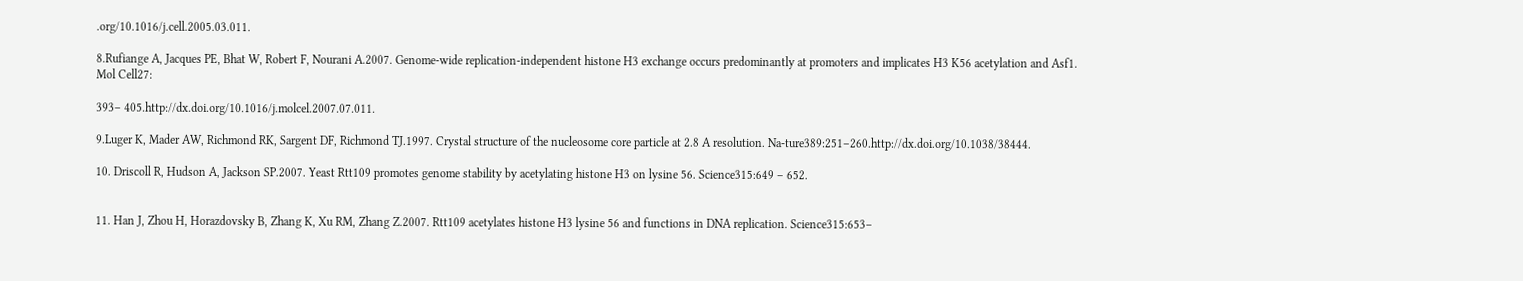.org/10.1016/j.cell.2005.03.011.

8.Rufiange A, Jacques PE, Bhat W, Robert F, Nourani A.2007. Genome-wide replication-independent histone H3 exchange occurs predominantly at promoters and implicates H3 K56 acetylation and Asf1. Mol Cell27:

393– 405.http://dx.doi.org/10.1016/j.molcel.2007.07.011.

9.Luger K, Mader AW, Richmond RK, Sargent DF, Richmond TJ.1997. Crystal structure of the nucleosome core particle at 2.8 A resolution. Na-ture389:251–260.http://dx.doi.org/10.1038/38444.

10. Driscoll R, Hudson A, Jackson SP.2007. Yeast Rtt109 promotes genome stability by acetylating histone H3 on lysine 56. Science315:649 – 652.


11. Han J, Zhou H, Horazdovsky B, Zhang K, Xu RM, Zhang Z.2007. Rtt109 acetylates histone H3 lysine 56 and functions in DNA replication. Science315:653–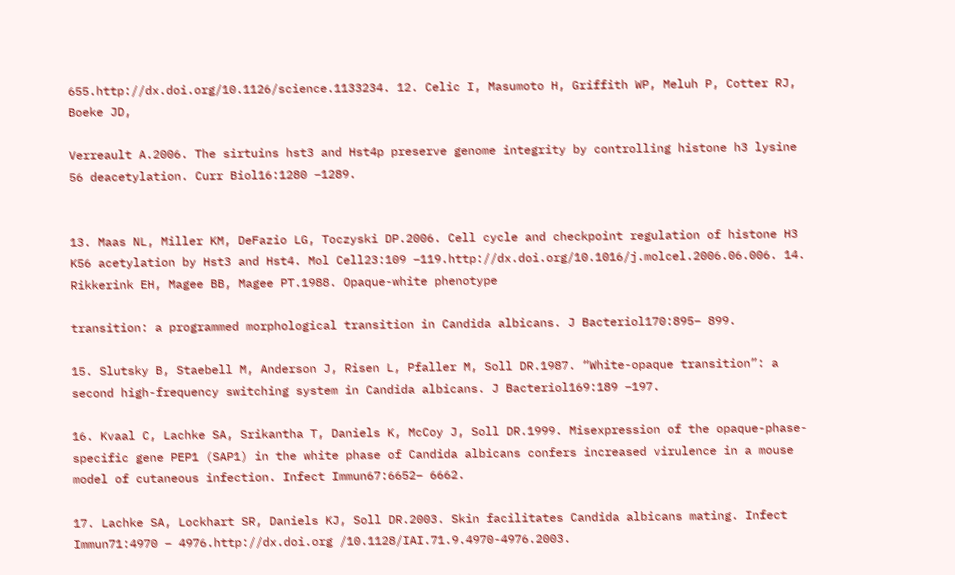655.http://dx.doi.org/10.1126/science.1133234. 12. Celic I, Masumoto H, Griffith WP, Meluh P, Cotter RJ, Boeke JD,

Verreault A.2006. The sirtuins hst3 and Hst4p preserve genome integrity by controlling histone h3 lysine 56 deacetylation. Curr Biol16:1280 –1289.


13. Maas NL, Miller KM, DeFazio LG, Toczyski DP.2006. Cell cycle and checkpoint regulation of histone H3 K56 acetylation by Hst3 and Hst4. Mol Cell23:109 –119.http://dx.doi.org/10.1016/j.molcel.2006.06.006. 14. Rikkerink EH, Magee BB, Magee PT.1988. Opaque-white phenotype

transition: a programmed morphological transition in Candida albicans. J Bacteriol170:895– 899.

15. Slutsky B, Staebell M, Anderson J, Risen L, Pfaller M, Soll DR.1987. “White-opaque transition”: a second high-frequency switching system in Candida albicans. J Bacteriol169:189 –197.

16. Kvaal C, Lachke SA, Srikantha T, Daniels K, McCoy J, Soll DR.1999. Misexpression of the opaque-phase-specific gene PEP1 (SAP1) in the white phase of Candida albicans confers increased virulence in a mouse model of cutaneous infection. Infect Immun67:6652– 6662.

17. Lachke SA, Lockhart SR, Daniels KJ, Soll DR.2003. Skin facilitates Candida albicans mating. Infect Immun71:4970 – 4976.http://dx.doi.org /10.1128/IAI.71.9.4970-4976.2003.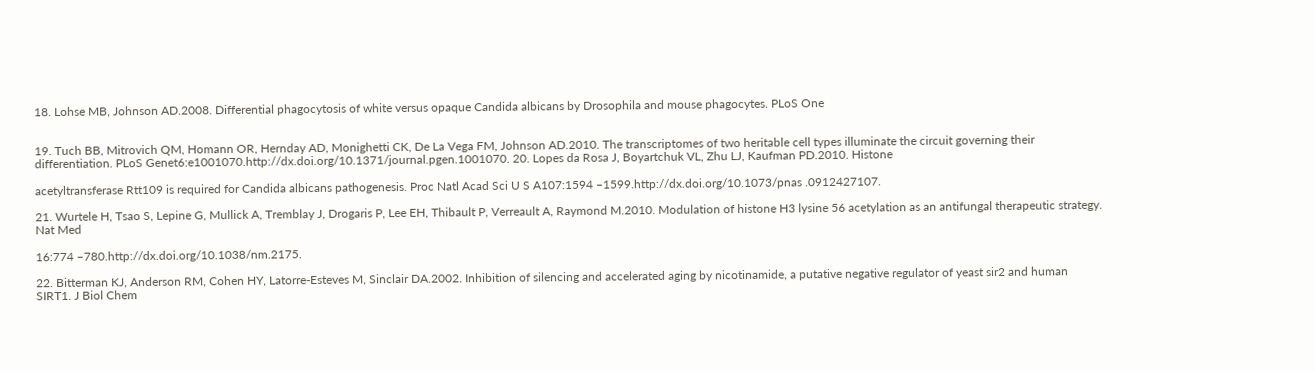18. Lohse MB, Johnson AD.2008. Differential phagocytosis of white versus opaque Candida albicans by Drosophila and mouse phagocytes. PLoS One


19. Tuch BB, Mitrovich QM, Homann OR, Hernday AD, Monighetti CK, De La Vega FM, Johnson AD.2010. The transcriptomes of two heritable cell types illuminate the circuit governing their differentiation. PLoS Genet6:e1001070.http://dx.doi.org/10.1371/journal.pgen.1001070. 20. Lopes da Rosa J, Boyartchuk VL, Zhu LJ, Kaufman PD.2010. Histone

acetyltransferase Rtt109 is required for Candida albicans pathogenesis. Proc Natl Acad Sci U S A107:1594 –1599.http://dx.doi.org/10.1073/pnas .0912427107.

21. Wurtele H, Tsao S, Lepine G, Mullick A, Tremblay J, Drogaris P, Lee EH, Thibault P, Verreault A, Raymond M.2010. Modulation of histone H3 lysine 56 acetylation as an antifungal therapeutic strategy. Nat Med

16:774 –780.http://dx.doi.org/10.1038/nm.2175.

22. Bitterman KJ, Anderson RM, Cohen HY, Latorre-Esteves M, Sinclair DA.2002. Inhibition of silencing and accelerated aging by nicotinamide, a putative negative regulator of yeast sir2 and human SIRT1. J Biol Chem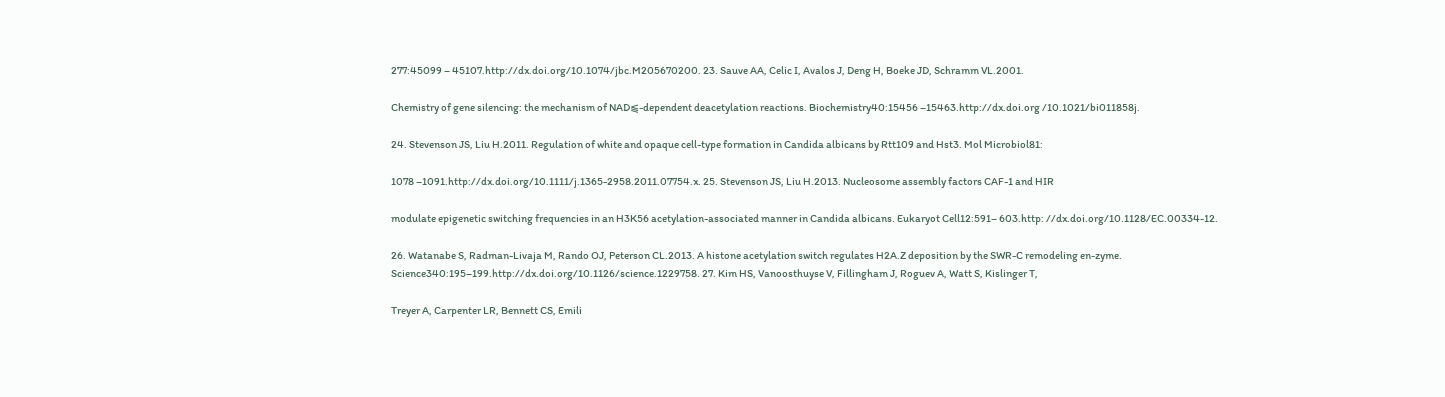277:45099 – 45107.http://dx.doi.org/10.1074/jbc.M205670200. 23. Sauve AA, Celic I, Avalos J, Deng H, Boeke JD, Schramm VL.2001.

Chemistry of gene silencing: the mechanism of NAD⫹-dependent deacetylation reactions. Biochemistry40:15456 –15463.http://dx.doi.org /10.1021/bi011858j.

24. Stevenson JS, Liu H.2011. Regulation of white and opaque cell-type formation in Candida albicans by Rtt109 and Hst3. Mol Microbiol81:

1078 –1091.http://dx.doi.org/10.1111/j.1365-2958.2011.07754.x. 25. Stevenson JS, Liu H.2013. Nucleosome assembly factors CAF-1 and HIR

modulate epigenetic switching frequencies in an H3K56 acetylation-associated manner in Candida albicans. Eukaryot Cell12:591– 603.http: //dx.doi.org/10.1128/EC.00334-12.

26. Watanabe S, Radman-Livaja M, Rando OJ, Peterson CL.2013. A histone acetylation switch regulates H2A.Z deposition by the SWR-C remodeling en-zyme. Science340:195–199.http://dx.doi.org/10.1126/science.1229758. 27. Kim HS, Vanoosthuyse V, Fillingham J, Roguev A, Watt S, Kislinger T,

Treyer A, Carpenter LR, Bennett CS, Emili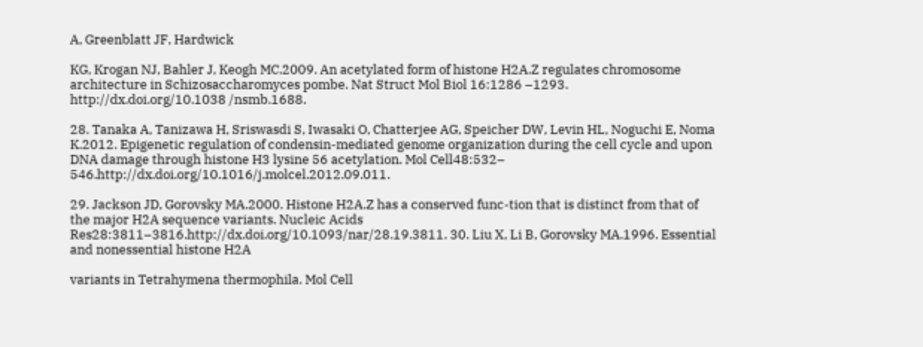A, Greenblatt JF, Hardwick

KG, Krogan NJ, Bahler J, Keogh MC.2009. An acetylated form of histone H2A.Z regulates chromosome architecture in Schizosaccharomyces pombe. Nat Struct Mol Biol 16:1286 –1293. http://dx.doi.org/10.1038 /nsmb.1688.

28. Tanaka A, Tanizawa H, Sriswasdi S, Iwasaki O, Chatterjee AG, Speicher DW, Levin HL, Noguchi E, Noma K.2012. Epigenetic regulation of condensin-mediated genome organization during the cell cycle and upon DNA damage through histone H3 lysine 56 acetylation. Mol Cell48:532– 546.http://dx.doi.org/10.1016/j.molcel.2012.09.011.

29. Jackson JD, Gorovsky MA.2000. Histone H2A.Z has a conserved func-tion that is distinct from that of the major H2A sequence variants. Nucleic Acids Res28:3811–3816.http://dx.doi.org/10.1093/nar/28.19.3811. 30. Liu X, Li B, Gorovsky MA.1996. Essential and nonessential histone H2A

variants in Tetrahymena thermophila. Mol Cell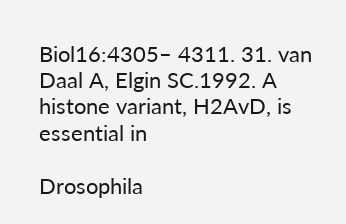Biol16:4305– 4311. 31. van Daal A, Elgin SC.1992. A histone variant, H2AvD, is essential in

Drosophila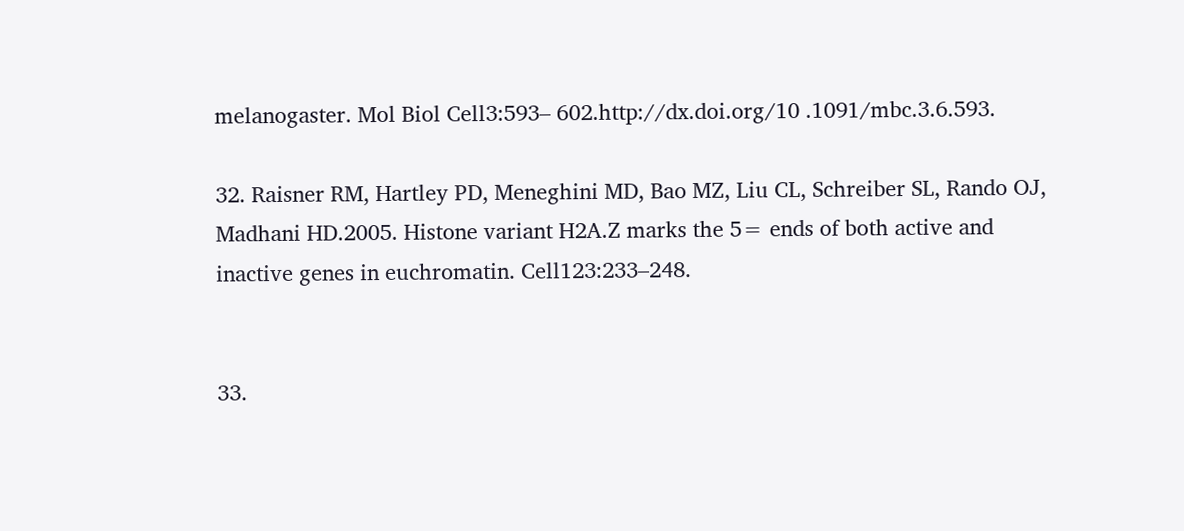melanogaster. Mol Biol Cell3:593– 602.http://dx.doi.org/10 .1091/mbc.3.6.593.

32. Raisner RM, Hartley PD, Meneghini MD, Bao MZ, Liu CL, Schreiber SL, Rando OJ, Madhani HD.2005. Histone variant H2A.Z marks the 5= ends of both active and inactive genes in euchromatin. Cell123:233–248.


33.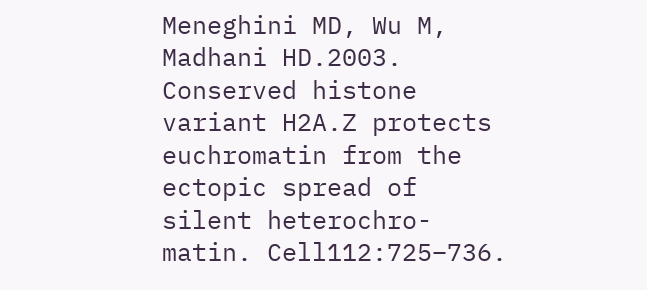Meneghini MD, Wu M, Madhani HD.2003. Conserved histone variant H2A.Z protects euchromatin from the ectopic spread of silent heterochro-matin. Cell112:725–736.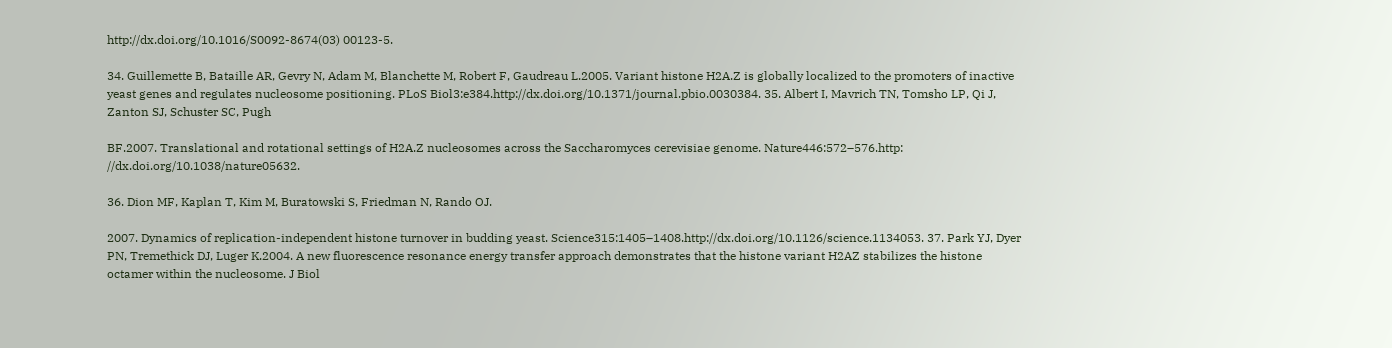http://dx.doi.org/10.1016/S0092-8674(03) 00123-5.

34. Guillemette B, Bataille AR, Gevry N, Adam M, Blanchette M, Robert F, Gaudreau L.2005. Variant histone H2A.Z is globally localized to the promoters of inactive yeast genes and regulates nucleosome positioning. PLoS Biol3:e384.http://dx.doi.org/10.1371/journal.pbio.0030384. 35. Albert I, Mavrich TN, Tomsho LP, Qi J, Zanton SJ, Schuster SC, Pugh

BF.2007. Translational and rotational settings of H2A.Z nucleosomes across the Saccharomyces cerevisiae genome. Nature446:572–576.http: //dx.doi.org/10.1038/nature05632.

36. Dion MF, Kaplan T, Kim M, Buratowski S, Friedman N, Rando OJ.

2007. Dynamics of replication-independent histone turnover in budding yeast. Science315:1405–1408.http://dx.doi.org/10.1126/science.1134053. 37. Park YJ, Dyer PN, Tremethick DJ, Luger K.2004. A new fluorescence resonance energy transfer approach demonstrates that the histone variant H2AZ stabilizes the histone octamer within the nucleosome. J Biol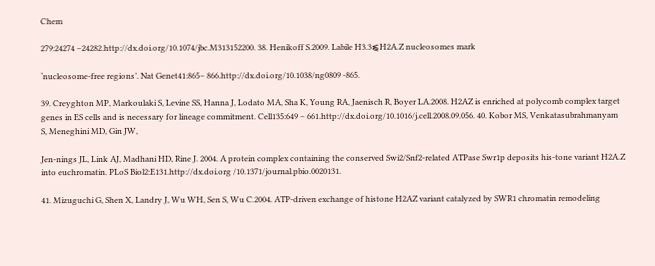Chem

279:24274 –24282.http://dx.doi.org/10.1074/jbc.M313152200. 38. Henikoff S.2009. Labile H3.3⫹H2A.Z nucleosomes mark

‘nucleosome-free regions’. Nat Genet41:865– 866.http://dx.doi.org/10.1038/ng0809 -865.

39. Creyghton MP, Markoulaki S, Levine SS, Hanna J, Lodato MA, Sha K, Young RA, Jaenisch R, Boyer LA.2008. H2AZ is enriched at polycomb complex target genes in ES cells and is necessary for lineage commitment. Cell135:649 – 661.http://dx.doi.org/10.1016/j.cell.2008.09.056. 40. Kobor MS, Venkatasubrahmanyam S, Meneghini MD, Gin JW,

Jen-nings JL, Link AJ, Madhani HD, Rine J. 2004. A protein complex containing the conserved Swi2/Snf2-related ATPase Swr1p deposits his-tone variant H2A.Z into euchromatin. PLoS Biol2:E131.http://dx.doi.org /10.1371/journal.pbio.0020131.

41. Mizuguchi G, Shen X, Landry J, Wu WH, Sen S, Wu C.2004. ATP-driven exchange of histone H2AZ variant catalyzed by SWR1 chromatin remodeling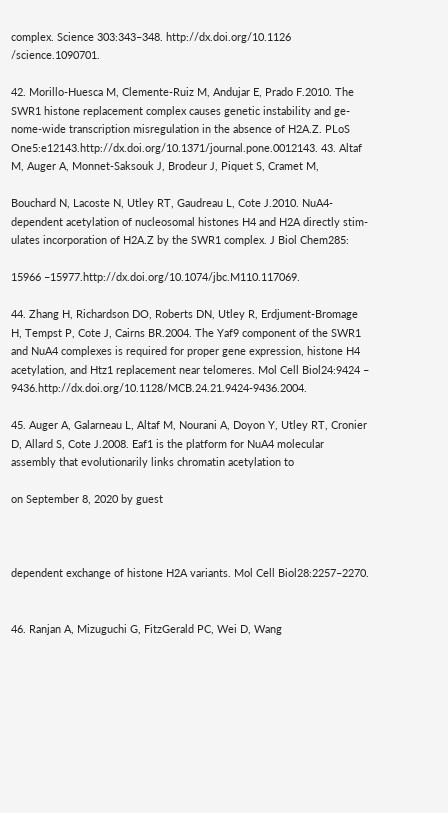complex. Science 303:343–348. http://dx.doi.org/10.1126 /science.1090701.

42. Morillo-Huesca M, Clemente-Ruiz M, Andujar E, Prado F.2010. The SWR1 histone replacement complex causes genetic instability and ge-nome-wide transcription misregulation in the absence of H2A.Z. PLoS One5:e12143.http://dx.doi.org/10.1371/journal.pone.0012143. 43. Altaf M, Auger A, Monnet-Saksouk J, Brodeur J, Piquet S, Cramet M,

Bouchard N, Lacoste N, Utley RT, Gaudreau L, Cote J.2010. NuA4-dependent acetylation of nucleosomal histones H4 and H2A directly stim-ulates incorporation of H2A.Z by the SWR1 complex. J Biol Chem285:

15966 –15977.http://dx.doi.org/10.1074/jbc.M110.117069.

44. Zhang H, Richardson DO, Roberts DN, Utley R, Erdjument-Bromage H, Tempst P, Cote J, Cairns BR.2004. The Yaf9 component of the SWR1 and NuA4 complexes is required for proper gene expression, histone H4 acetylation, and Htz1 replacement near telomeres. Mol Cell Biol24:9424 – 9436.http://dx.doi.org/10.1128/MCB.24.21.9424-9436.2004.

45. Auger A, Galarneau L, Altaf M, Nourani A, Doyon Y, Utley RT, Cronier D, Allard S, Cote J.2008. Eaf1 is the platform for NuA4 molecular assembly that evolutionarily links chromatin acetylation to

on September 8, 2020 by guest



dependent exchange of histone H2A variants. Mol Cell Biol28:2257–2270.


46. Ranjan A, Mizuguchi G, FitzGerald PC, Wei D, Wang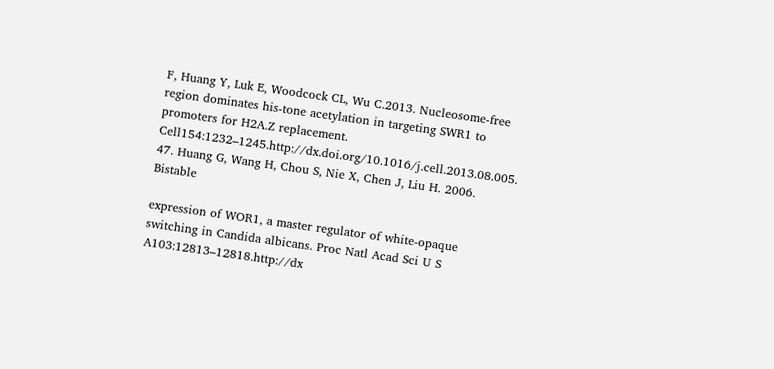F, Huang Y, Luk E, Woodcock CL, Wu C.2013. Nucleosome-free region dominates his-tone acetylation in targeting SWR1 to promoters for H2A.Z replacement. Cell154:1232–1245.http://dx.doi.org/10.1016/j.cell.2013.08.005. 47. Huang G, Wang H, Chou S, Nie X, Chen J, Liu H. 2006. Bistable

expression of WOR1, a master regulator of white-opaque switching in Candida albicans. Proc Natl Acad Sci U S A103:12813–12818.http://dx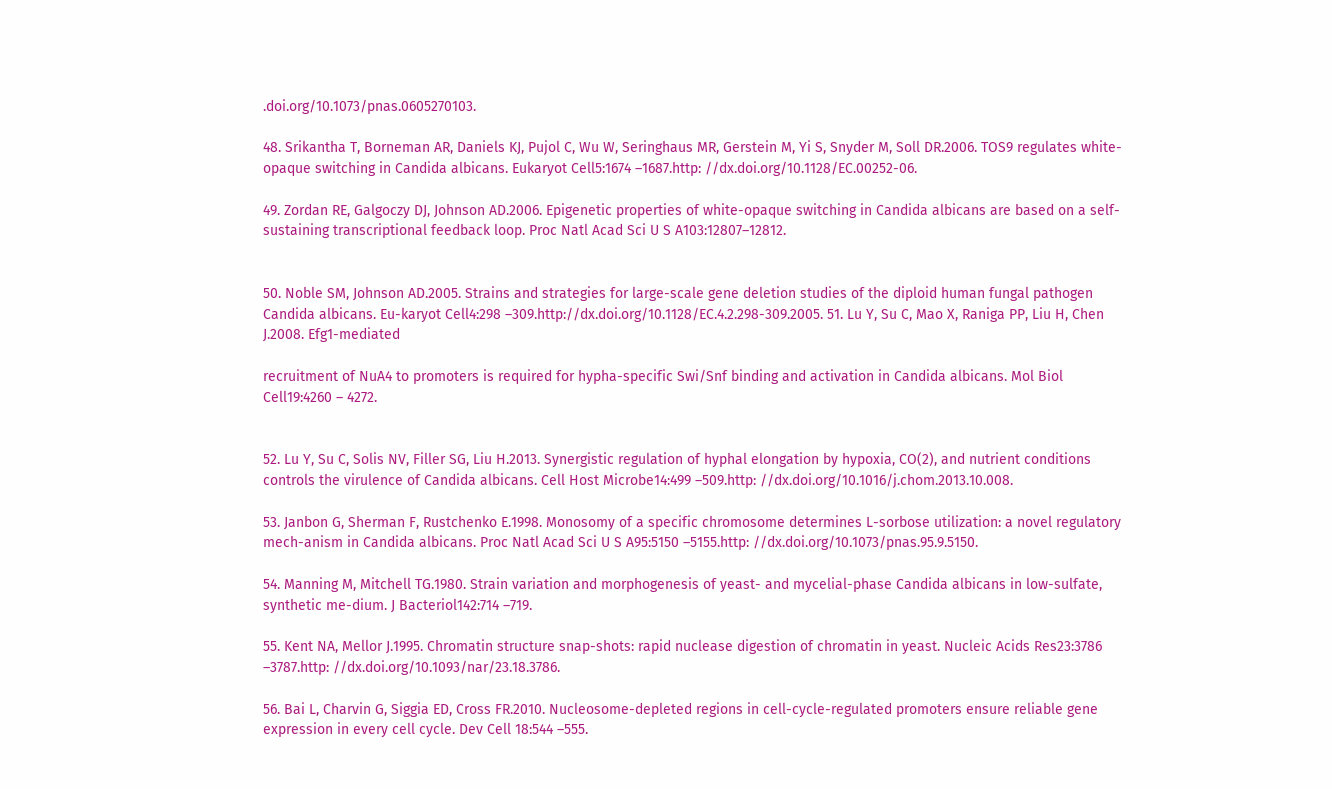.doi.org/10.1073/pnas.0605270103.

48. Srikantha T, Borneman AR, Daniels KJ, Pujol C, Wu W, Seringhaus MR, Gerstein M, Yi S, Snyder M, Soll DR.2006. TOS9 regulates white-opaque switching in Candida albicans. Eukaryot Cell5:1674 –1687.http: //dx.doi.org/10.1128/EC.00252-06.

49. Zordan RE, Galgoczy DJ, Johnson AD.2006. Epigenetic properties of white-opaque switching in Candida albicans are based on a self-sustaining transcriptional feedback loop. Proc Natl Acad Sci U S A103:12807–12812.


50. Noble SM, Johnson AD.2005. Strains and strategies for large-scale gene deletion studies of the diploid human fungal pathogen Candida albicans. Eu-karyot Cell4:298 –309.http://dx.doi.org/10.1128/EC.4.2.298-309.2005. 51. Lu Y, Su C, Mao X, Raniga PP, Liu H, Chen J.2008. Efg1-mediated

recruitment of NuA4 to promoters is required for hypha-specific Swi/Snf binding and activation in Candida albicans. Mol Biol Cell19:4260 – 4272.


52. Lu Y, Su C, Solis NV, Filler SG, Liu H.2013. Synergistic regulation of hyphal elongation by hypoxia, CO(2), and nutrient conditions controls the virulence of Candida albicans. Cell Host Microbe14:499 –509.http: //dx.doi.org/10.1016/j.chom.2013.10.008.

53. Janbon G, Sherman F, Rustchenko E.1998. Monosomy of a specific chromosome determines L-sorbose utilization: a novel regulatory mech-anism in Candida albicans. Proc Natl Acad Sci U S A95:5150 –5155.http: //dx.doi.org/10.1073/pnas.95.9.5150.

54. Manning M, Mitchell TG.1980. Strain variation and morphogenesis of yeast- and mycelial-phase Candida albicans in low-sulfate, synthetic me-dium. J Bacteriol142:714 –719.

55. Kent NA, Mellor J.1995. Chromatin structure snap-shots: rapid nuclease digestion of chromatin in yeast. Nucleic Acids Res23:3786 –3787.http: //dx.doi.org/10.1093/nar/23.18.3786.

56. Bai L, Charvin G, Siggia ED, Cross FR.2010. Nucleosome-depleted regions in cell-cycle-regulated promoters ensure reliable gene expression in every cell cycle. Dev Cell 18:544 –555.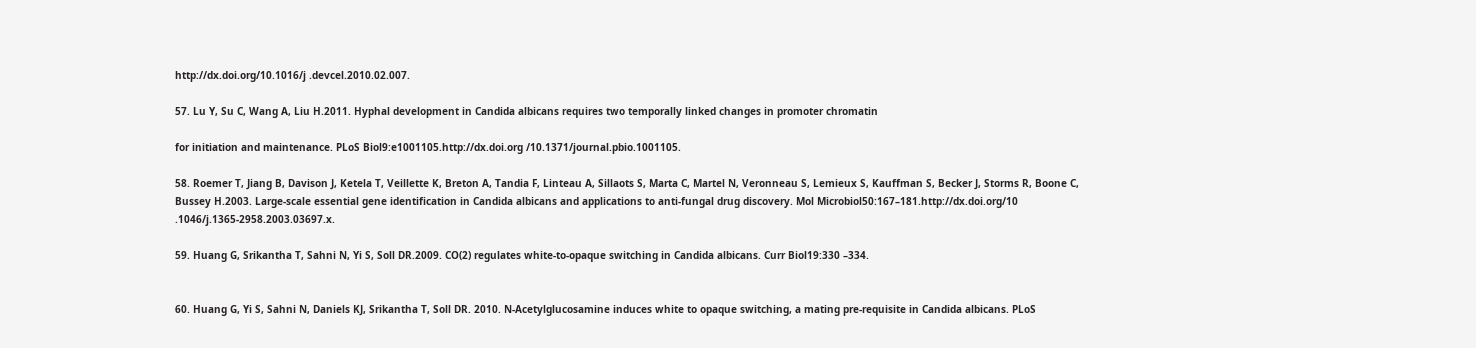http://dx.doi.org/10.1016/j .devcel.2010.02.007.

57. Lu Y, Su C, Wang A, Liu H.2011. Hyphal development in Candida albicans requires two temporally linked changes in promoter chromatin

for initiation and maintenance. PLoS Biol9:e1001105.http://dx.doi.org /10.1371/journal.pbio.1001105.

58. Roemer T, Jiang B, Davison J, Ketela T, Veillette K, Breton A, Tandia F, Linteau A, Sillaots S, Marta C, Martel N, Veronneau S, Lemieux S, Kauffman S, Becker J, Storms R, Boone C, Bussey H.2003. Large-scale essential gene identification in Candida albicans and applications to anti-fungal drug discovery. Mol Microbiol50:167–181.http://dx.doi.org/10 .1046/j.1365-2958.2003.03697.x.

59. Huang G, Srikantha T, Sahni N, Yi S, Soll DR.2009. CO(2) regulates white-to-opaque switching in Candida albicans. Curr Biol19:330 –334.


60. Huang G, Yi S, Sahni N, Daniels KJ, Srikantha T, Soll DR. 2010. N-Acetylglucosamine induces white to opaque switching, a mating pre-requisite in Candida albicans. PLoS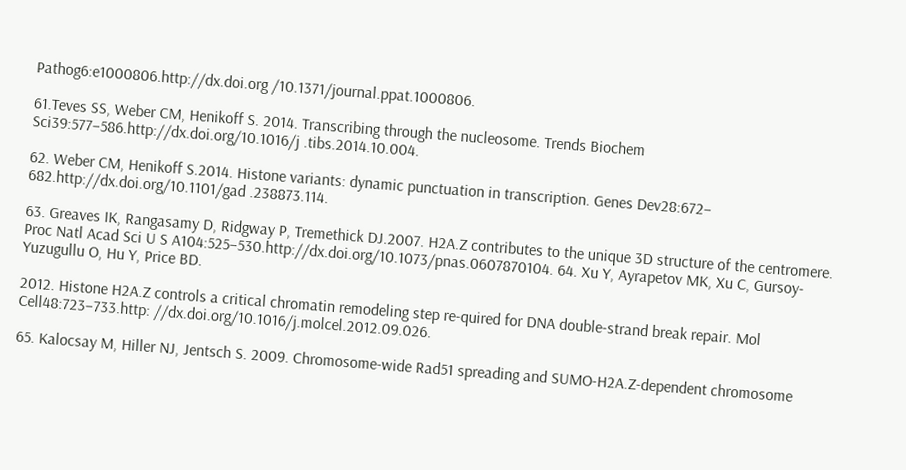Pathog6:e1000806.http://dx.doi.org /10.1371/journal.ppat.1000806.

61.Teves SS, Weber CM, Henikoff S. 2014. Transcribing through the nucleosome. Trends Biochem Sci39:577–586.http://dx.doi.org/10.1016/j .tibs.2014.10.004.

62. Weber CM, Henikoff S.2014. Histone variants: dynamic punctuation in transcription. Genes Dev28:672– 682.http://dx.doi.org/10.1101/gad .238873.114.

63. Greaves IK, Rangasamy D, Ridgway P, Tremethick DJ.2007. H2A.Z contributes to the unique 3D structure of the centromere. Proc Natl Acad Sci U S A104:525–530.http://dx.doi.org/10.1073/pnas.0607870104. 64. Xu Y, Ayrapetov MK, Xu C, Gursoy-Yuzugullu O, Hu Y, Price BD.

2012. Histone H2A.Z controls a critical chromatin remodeling step re-quired for DNA double-strand break repair. Mol Cell48:723–733.http: //dx.doi.org/10.1016/j.molcel.2012.09.026.

65. Kalocsay M, Hiller NJ, Jentsch S. 2009. Chromosome-wide Rad51 spreading and SUMO-H2A.Z-dependent chromosome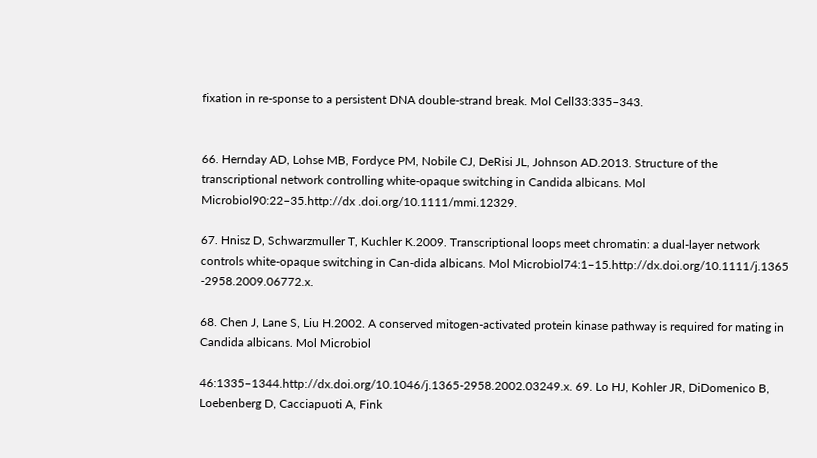fixation in re-sponse to a persistent DNA double-strand break. Mol Cell33:335–343.


66. Hernday AD, Lohse MB, Fordyce PM, Nobile CJ, DeRisi JL, Johnson AD.2013. Structure of the transcriptional network controlling white-opaque switching in Candida albicans. Mol Microbiol90:22–35.http://dx .doi.org/10.1111/mmi.12329.

67. Hnisz D, Schwarzmuller T, Kuchler K.2009. Transcriptional loops meet chromatin: a dual-layer network controls white-opaque switching in Can-dida albicans. Mol Microbiol74:1–15.http://dx.doi.org/10.1111/j.1365 -2958.2009.06772.x.

68. Chen J, Lane S, Liu H.2002. A conserved mitogen-activated protein kinase pathway is required for mating in Candida albicans. Mol Microbiol

46:1335–1344.http://dx.doi.org/10.1046/j.1365-2958.2002.03249.x. 69. Lo HJ, Kohler JR, DiDomenico B, Loebenberg D, Cacciapuoti A, Fink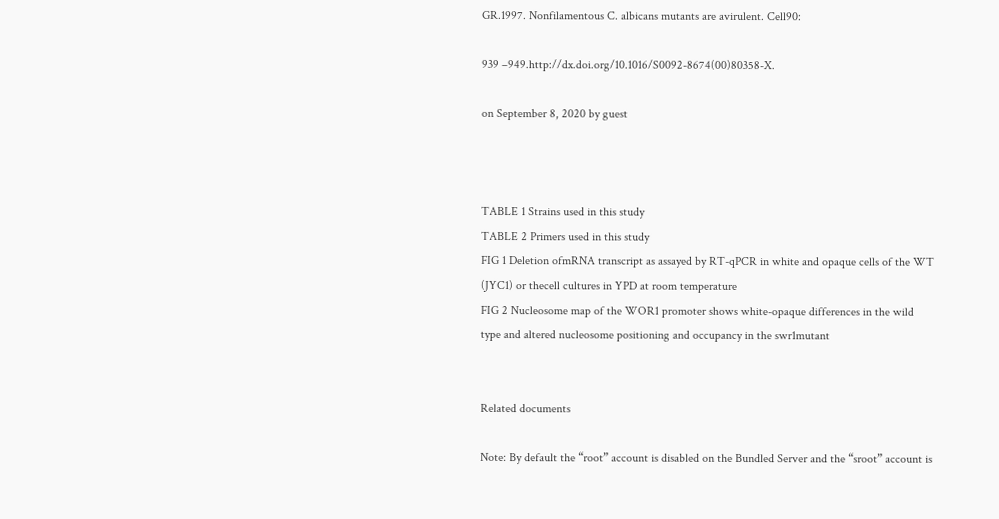GR.1997. Nonfilamentous C. albicans mutants are avirulent. Cell90:

939 –949.http://dx.doi.org/10.1016/S0092-8674(00)80358-X.

on September 8, 2020 by guest



TABLE 1 Strains used in this study
TABLE 2 Primers used in this study
FIG 1 Deletion ofmRNA transcript as assayed by RT-qPCR in white and opaque cells of the WT (JYC1) or thecell cultures in YPD at room temperature
FIG 2 Nucleosome map of the WOR1 promoter shows white-opaque differences in the wild type and altered nucleosome positioning and occupancy in the swr1mutant


Related documents

Note: By default the “root” account is disabled on the Bundled Server and the “sroot” account is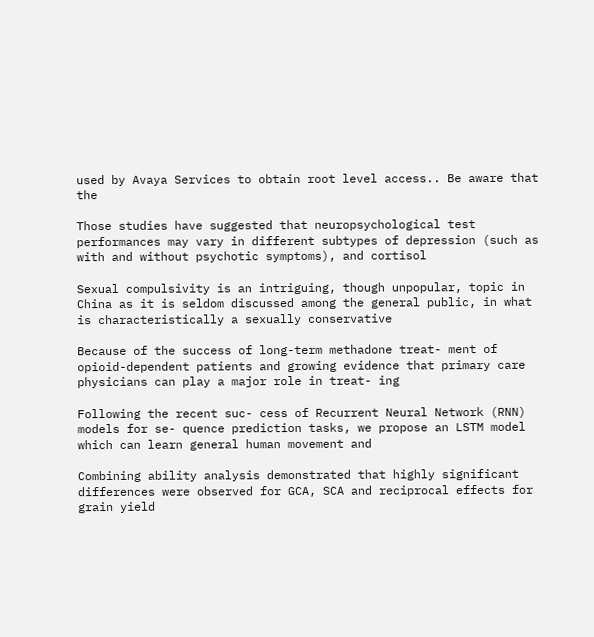used by Avaya Services to obtain root level access.. Be aware that the

Those studies have suggested that neuropsychological test performances may vary in different subtypes of depression (such as with and without psychotic symptoms), and cortisol

Sexual compulsivity is an intriguing, though unpopular, topic in China as it is seldom discussed among the general public, in what is characteristically a sexually conservative

Because of the success of long-term methadone treat- ment of opioid-dependent patients and growing evidence that primary care physicians can play a major role in treat- ing

Following the recent suc- cess of Recurrent Neural Network (RNN) models for se- quence prediction tasks, we propose an LSTM model which can learn general human movement and

Combining ability analysis demonstrated that highly significant differences were observed for GCA, SCA and reciprocal effects for grain yield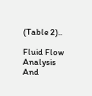(Table 2)..

Fluid Flow Analysis And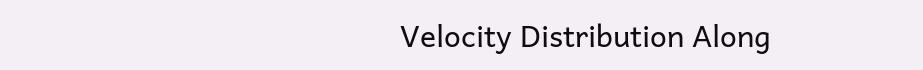Velocity Distribution Along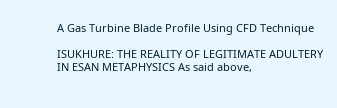A Gas Turbine Blade Profile Using CFD Technique

ISUKHURE: THE REALITY OF LEGITIMATE ADULTERY IN ESAN METAPHYSICS As said above,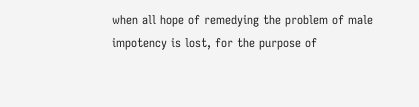when all hope of remedying the problem of male impotency is lost, for the purpose of